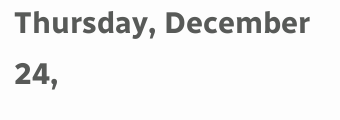Thursday, December 24,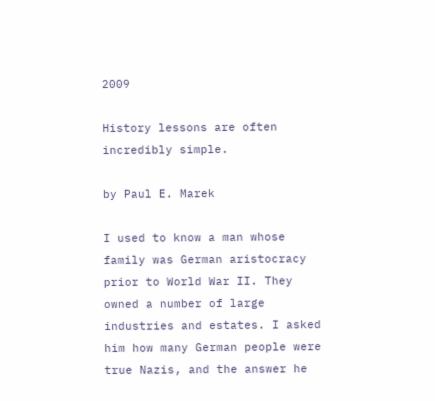2009

History lessons are often incredibly simple.

by Paul E. Marek

I used to know a man whose family was German aristocracy prior to World War II. They owned a number of large industries and estates. I asked him how many German people were true Nazis, and the answer he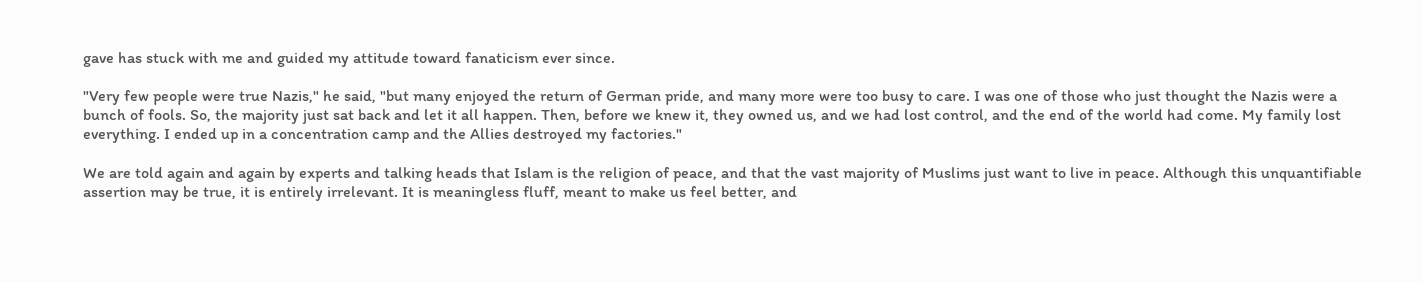gave has stuck with me and guided my attitude toward fanaticism ever since.

"Very few people were true Nazis," he said, "but many enjoyed the return of German pride, and many more were too busy to care. I was one of those who just thought the Nazis were a bunch of fools. So, the majority just sat back and let it all happen. Then, before we knew it, they owned us, and we had lost control, and the end of the world had come. My family lost everything. I ended up in a concentration camp and the Allies destroyed my factories."

We are told again and again by experts and talking heads that Islam is the religion of peace, and that the vast majority of Muslims just want to live in peace. Although this unquantifiable assertion may be true, it is entirely irrelevant. It is meaningless fluff, meant to make us feel better, and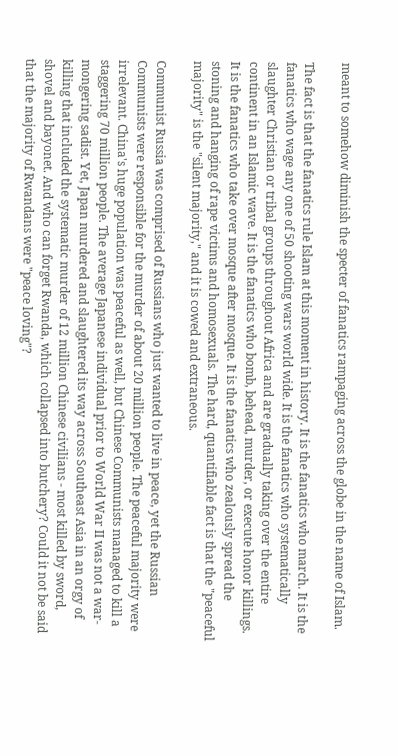meant to somehow diminish the specter of fanatics rampaging across the globe in the name of Islam.

The fact is that the fanatics rule Islam at this moment in history. It is the fanatics who march. It is the fanatics who wage any one of 50 shooting wars world wide. It is the fanatics who systematically slaughter Christian or tribal groups throughout Africa and are gradually taking over the entire continent in an Islamic wave. It is the fanatics who bomb, behead, murder, or execute honor killings. It is the fanatics who take over mosque after mosque. It is the fanatics who zealously spread the stoning and hanging of rape victims and homosexuals. The hard, quantifiable fact is that the "peaceful majority" is the "silent majority," and it is cowed and extraneous.

Communist Russia was comprised of Russians who just wanted to live in peace, yet the Russian Communists were responsible for the murder of about 20 million people. The peaceful majority were irrelevant. China's huge population was peaceful as well, but Chinese Communists managed to kill a staggering 70 million people. The average Japanese individual prior to World War II was not a war-mongering sadist. Yet, Japan murdered and slaughtered its way across Southeast Asia in an orgy of killing that included the systematic murder of 12 million Chinese civilians - most killed by sword, shovel and bayonet. And who can forget Rwanda, which collapsed into butchery? Could it not be said that the majority of Rwandans were "peace loving"?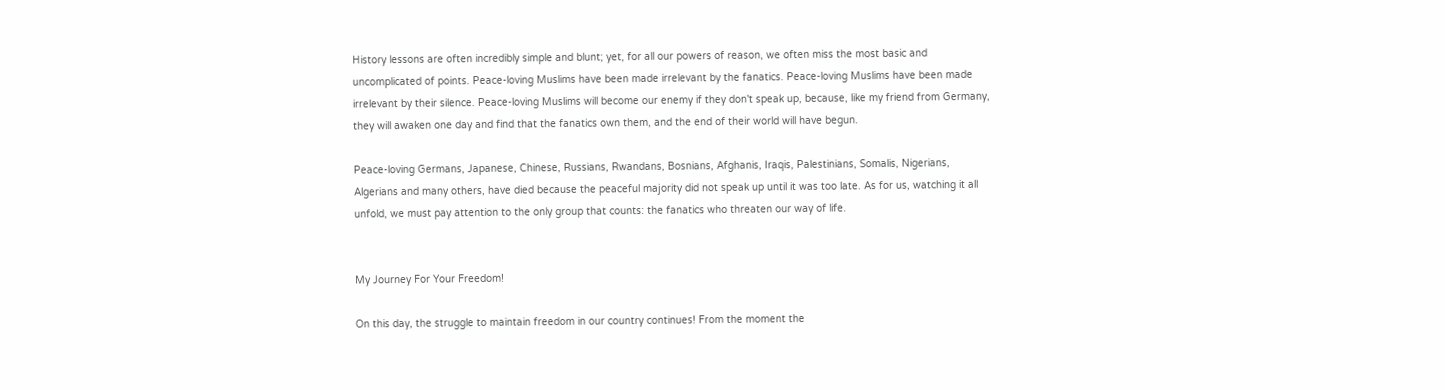History lessons are often incredibly simple and blunt; yet, for all our powers of reason, we often miss the most basic and uncomplicated of points. Peace-loving Muslims have been made irrelevant by the fanatics. Peace-loving Muslims have been made irrelevant by their silence. Peace-loving Muslims will become our enemy if they don't speak up, because, like my friend from Germany, they will awaken one day and find that the fanatics own them, and the end of their world will have begun.

Peace-loving Germans, Japanese, Chinese, Russians, Rwandans, Bosnians, Afghanis, Iraqis, Palestinians, Somalis, Nigerians, Algerians and many others, have died because the peaceful majority did not speak up until it was too late. As for us, watching it all unfold, we must pay attention to the only group that counts: the fanatics who threaten our way of life.


My Journey For Your Freedom!

On this day, the struggle to maintain freedom in our country continues! From the moment the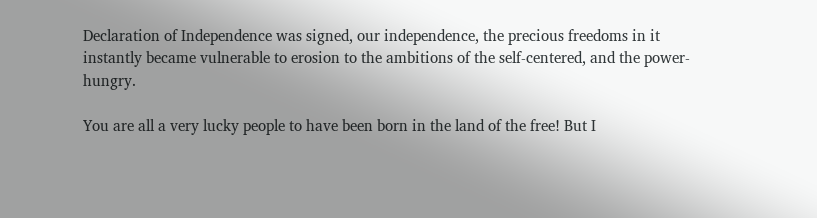Declaration of Independence was signed, our independence, the precious freedoms in it instantly became vulnerable to erosion to the ambitions of the self-centered, and the power-hungry.

You are all a very lucky people to have been born in the land of the free! But I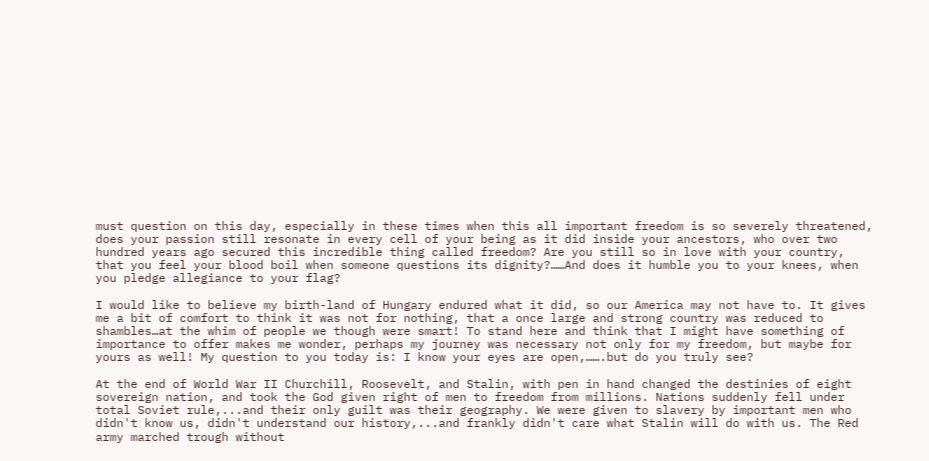must question on this day, especially in these times when this all important freedom is so severely threatened, does your passion still resonate in every cell of your being as it did inside your ancestors, who over two hundred years ago secured this incredible thing called freedom? Are you still so in love with your country, that you feel your blood boil when someone questions its dignity?……And does it humble you to your knees, when you pledge allegiance to your flag?

I would like to believe my birth-land of Hungary endured what it did, so our America may not have to. It gives me a bit of comfort to think it was not for nothing, that a once large and strong country was reduced to shambles…at the whim of people we though were smart! To stand here and think that I might have something of importance to offer makes me wonder, perhaps my journey was necessary not only for my freedom, but maybe for yours as well! My question to you today is: I know your eyes are open,…….but do you truly see?

At the end of World War II Churchill, Roosevelt, and Stalin, with pen in hand changed the destinies of eight sovereign nation, and took the God given right of men to freedom from millions. Nations suddenly fell under total Soviet rule,...and their only guilt was their geography. We were given to slavery by important men who didn't know us, didn't understand our history,...and frankly didn't care what Stalin will do with us. The Red army marched trough without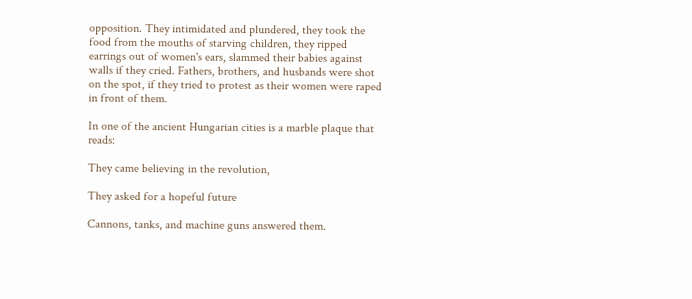opposition. They intimidated and plundered, they took the food from the mouths of starving children, they ripped earrings out of women's ears, slammed their babies against walls if they cried. Fathers, brothers, and husbands were shot on the spot, if they tried to protest as their women were raped in front of them.

In one of the ancient Hungarian cities is a marble plaque that reads:

They came believing in the revolution,

They asked for a hopeful future

Cannons, tanks, and machine guns answered them.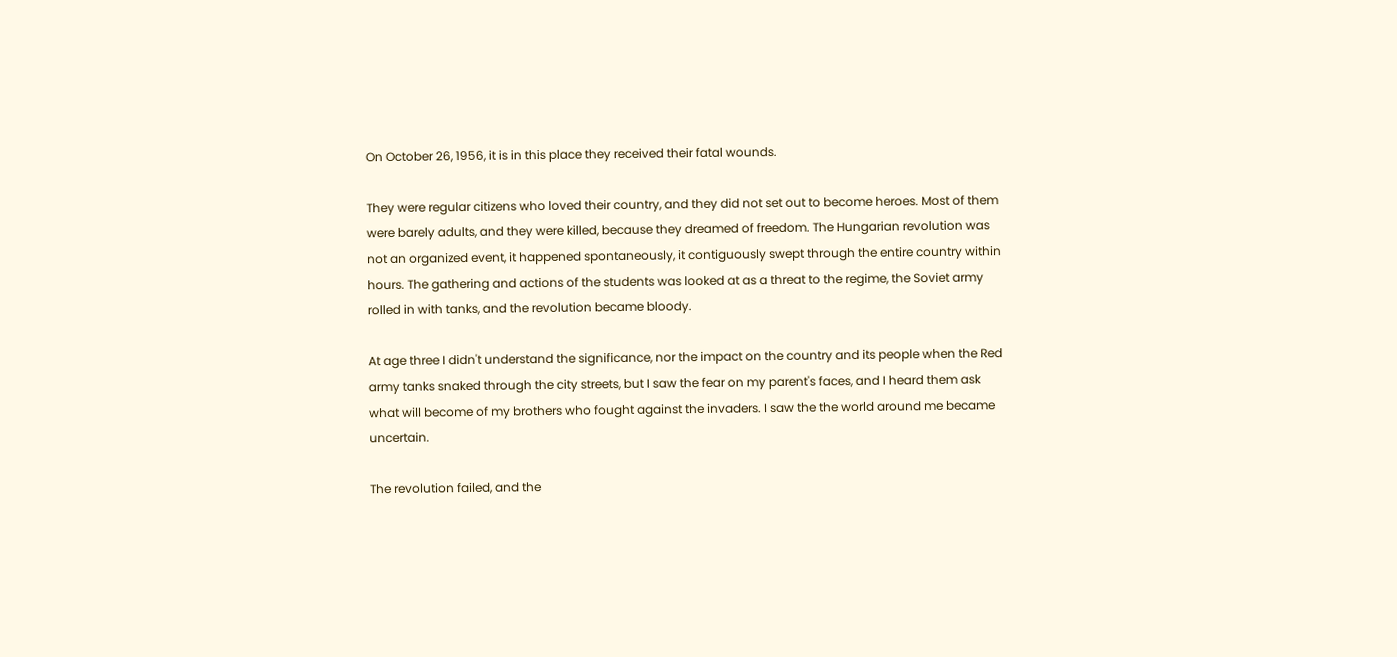On October 26, 1956, it is in this place they received their fatal wounds.

They were regular citizens who loved their country, and they did not set out to become heroes. Most of them were barely adults, and they were killed, because they dreamed of freedom. The Hungarian revolution was not an organized event, it happened spontaneously, it contiguously swept through the entire country within hours. The gathering and actions of the students was looked at as a threat to the regime, the Soviet army rolled in with tanks, and the revolution became bloody.

At age three I didn't understand the significance, nor the impact on the country and its people when the Red army tanks snaked through the city streets, but I saw the fear on my parent's faces, and I heard them ask what will become of my brothers who fought against the invaders. I saw the the world around me became uncertain.

The revolution failed, and the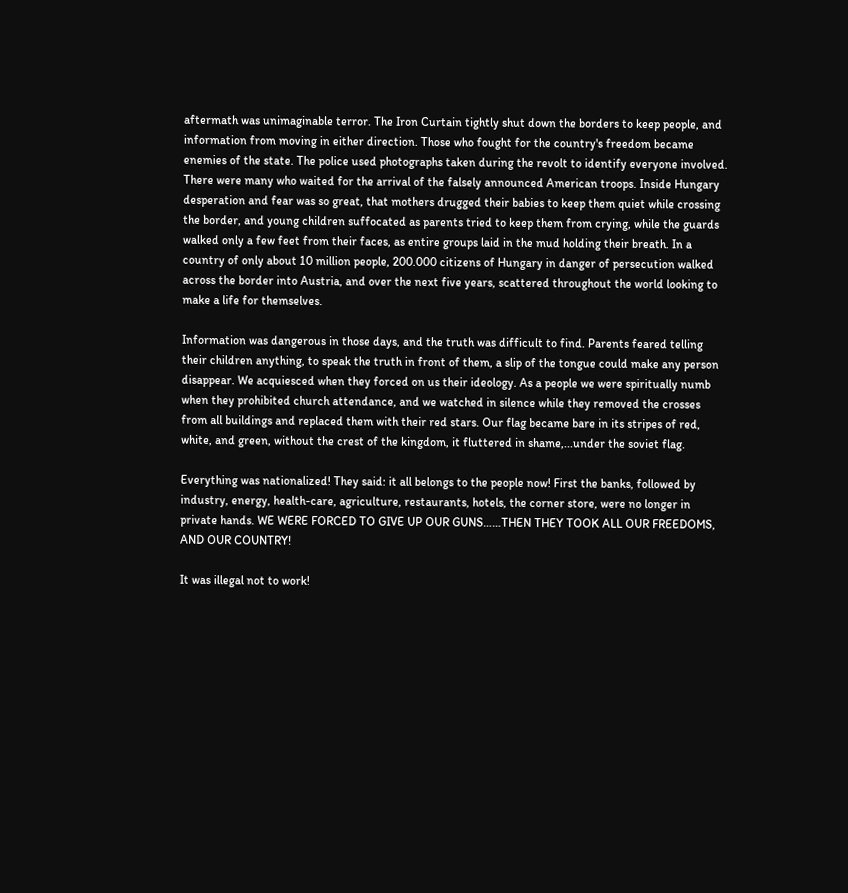aftermath was unimaginable terror. The Iron Curtain tightly shut down the borders to keep people, and information from moving in either direction. Those who fought for the country's freedom became enemies of the state. The police used photographs taken during the revolt to identify everyone involved. There were many who waited for the arrival of the falsely announced American troops. Inside Hungary desperation and fear was so great, that mothers drugged their babies to keep them quiet while crossing the border, and young children suffocated as parents tried to keep them from crying, while the guards walked only a few feet from their faces, as entire groups laid in the mud holding their breath. In a country of only about 10 million people, 200.000 citizens of Hungary in danger of persecution walked across the border into Austria, and over the next five years, scattered throughout the world looking to make a life for themselves.

Information was dangerous in those days, and the truth was difficult to find. Parents feared telling their children anything, to speak the truth in front of them, a slip of the tongue could make any person disappear. We acquiesced when they forced on us their ideology. As a people we were spiritually numb when they prohibited church attendance, and we watched in silence while they removed the crosses from all buildings and replaced them with their red stars. Our flag became bare in its stripes of red, white, and green, without the crest of the kingdom, it fluttered in shame,...under the soviet flag.

Everything was nationalized! They said: it all belongs to the people now! First the banks, followed by industry, energy, health-care, agriculture, restaurants, hotels, the corner store, were no longer in private hands. WE WERE FORCED TO GIVE UP OUR GUNS……THEN THEY TOOK ALL OUR FREEDOMS, AND OUR COUNTRY!

It was illegal not to work!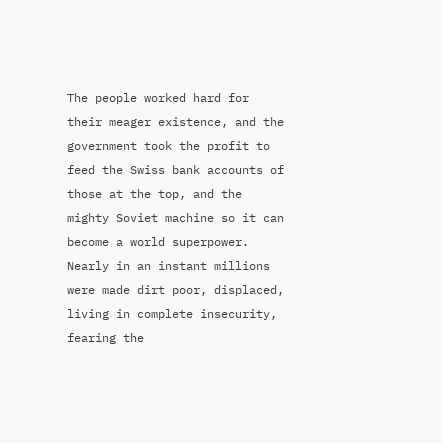The people worked hard for their meager existence, and the government took the profit to feed the Swiss bank accounts of those at the top, and the mighty Soviet machine so it can become a world superpower. Nearly in an instant millions were made dirt poor, displaced, living in complete insecurity, fearing the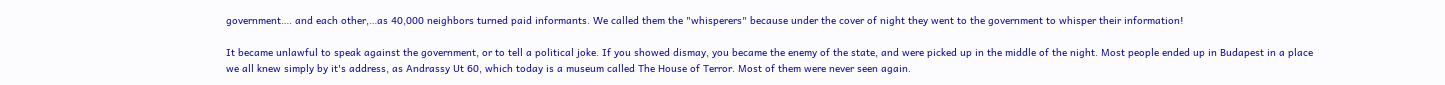government…. and each other,…as 40,000 neighbors turned paid informants. We called them the "whisperers" because under the cover of night they went to the government to whisper their information!

It became unlawful to speak against the government, or to tell a political joke. If you showed dismay, you became the enemy of the state, and were picked up in the middle of the night. Most people ended up in Budapest in a place we all knew simply by it's address, as Andrassy Ut 60, which today is a museum called The House of Terror. Most of them were never seen again.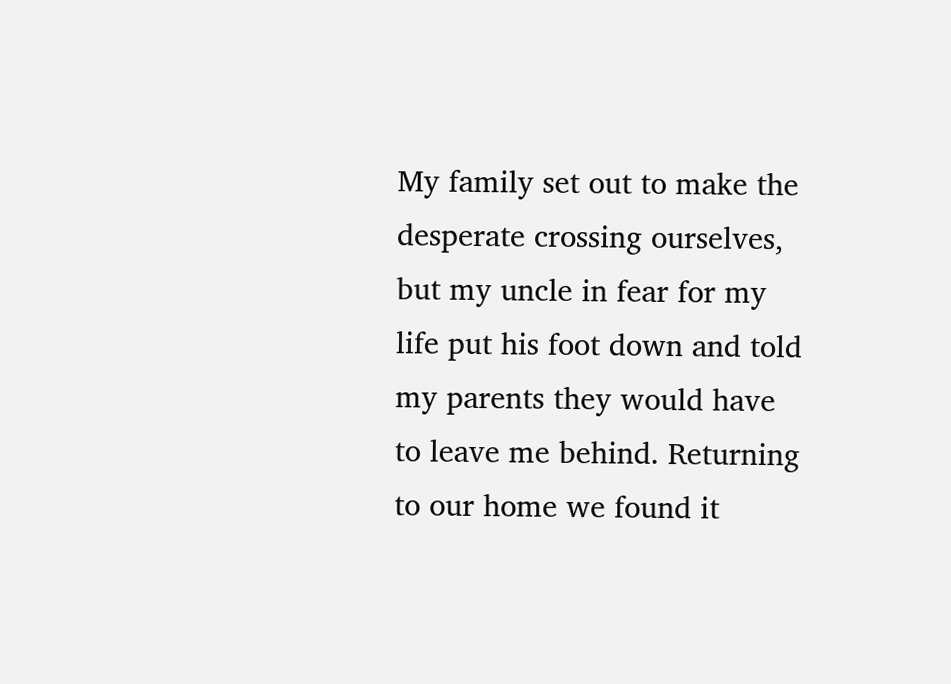My family set out to make the desperate crossing ourselves, but my uncle in fear for my life put his foot down and told my parents they would have to leave me behind. Returning to our home we found it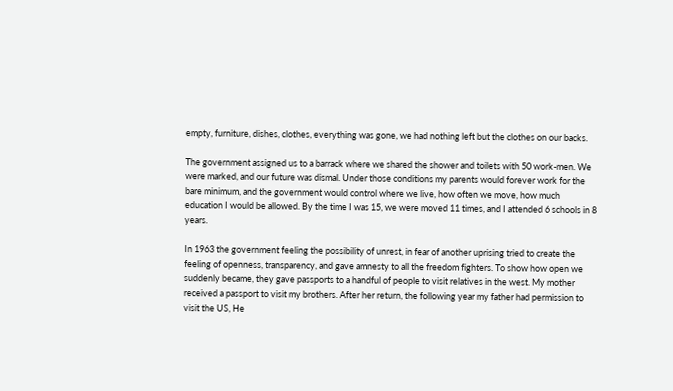empty, furniture, dishes, clothes, everything was gone, we had nothing left but the clothes on our backs.

The government assigned us to a barrack where we shared the shower and toilets with 50 work-men. We were marked, and our future was dismal. Under those conditions my parents would forever work for the bare minimum, and the government would control where we live, how often we move, how much education I would be allowed. By the time I was 15, we were moved 11 times, and I attended 6 schools in 8 years.

In 1963 the government feeling the possibility of unrest, in fear of another uprising tried to create the feeling of openness, transparency, and gave amnesty to all the freedom fighters. To show how open we suddenly became, they gave passports to a handful of people to visit relatives in the west. My mother received a passport to visit my brothers. After her return, the following year my father had permission to visit the US, He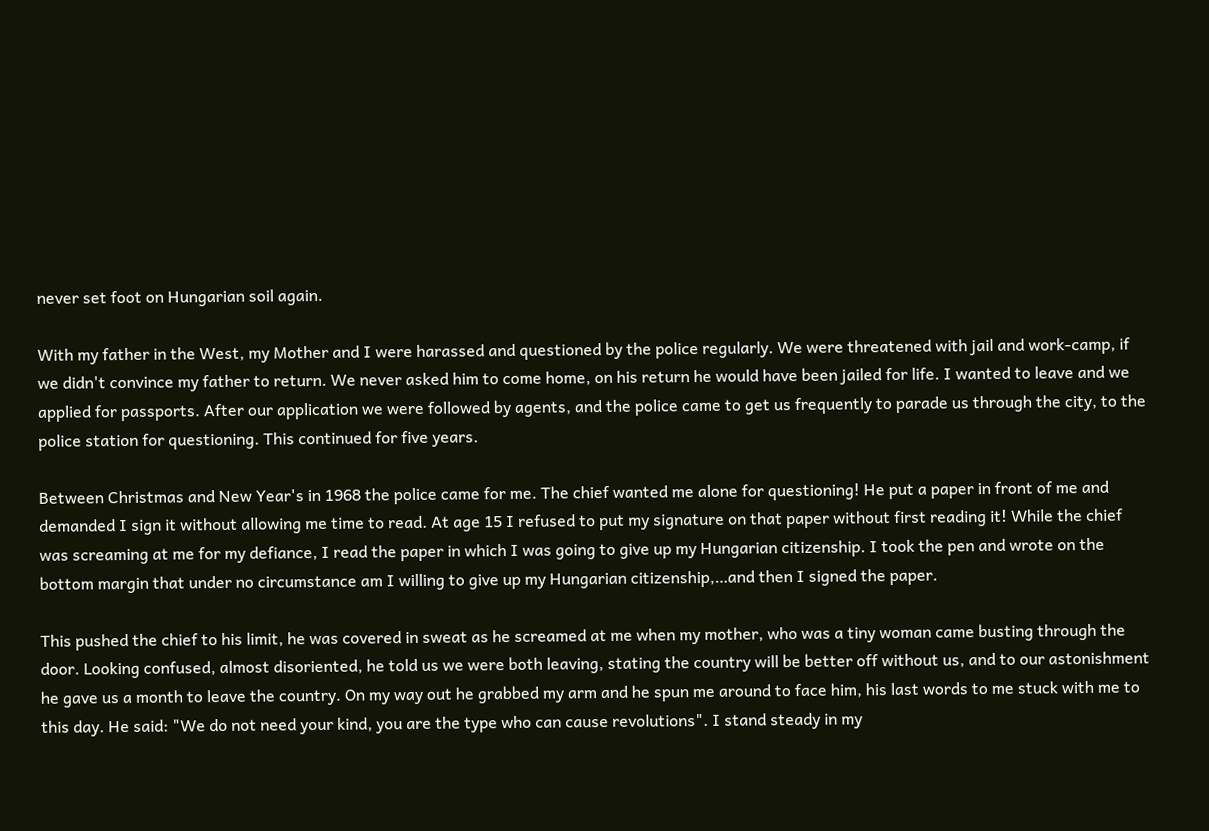never set foot on Hungarian soil again.

With my father in the West, my Mother and I were harassed and questioned by the police regularly. We were threatened with jail and work-camp, if we didn't convince my father to return. We never asked him to come home, on his return he would have been jailed for life. I wanted to leave and we applied for passports. After our application we were followed by agents, and the police came to get us frequently to parade us through the city, to the police station for questioning. This continued for five years.

Between Christmas and New Year's in 1968 the police came for me. The chief wanted me alone for questioning! He put a paper in front of me and demanded I sign it without allowing me time to read. At age 15 I refused to put my signature on that paper without first reading it! While the chief was screaming at me for my defiance, I read the paper in which I was going to give up my Hungarian citizenship. I took the pen and wrote on the bottom margin that under no circumstance am I willing to give up my Hungarian citizenship,…and then I signed the paper.

This pushed the chief to his limit, he was covered in sweat as he screamed at me when my mother, who was a tiny woman came busting through the door. Looking confused, almost disoriented, he told us we were both leaving, stating the country will be better off without us, and to our astonishment he gave us a month to leave the country. On my way out he grabbed my arm and he spun me around to face him, his last words to me stuck with me to this day. He said: "We do not need your kind, you are the type who can cause revolutions". I stand steady in my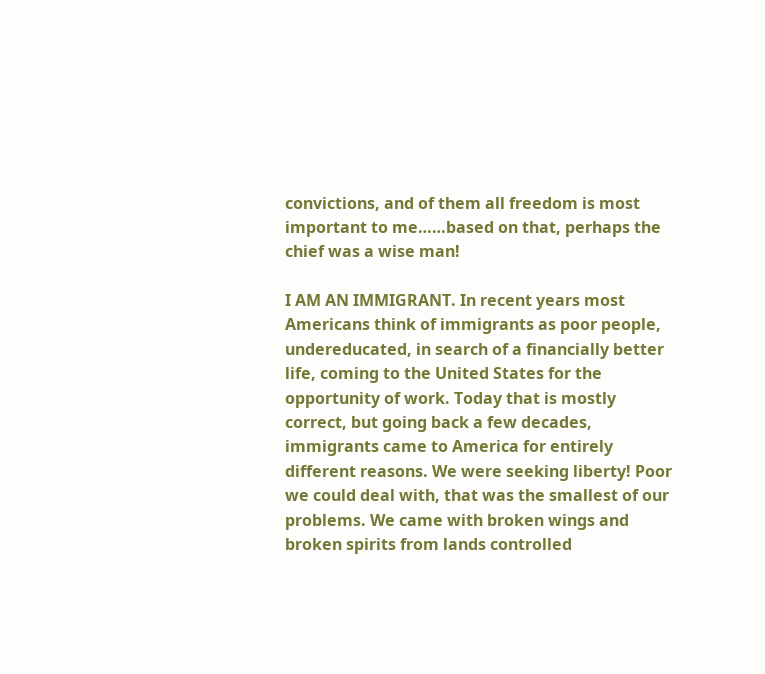convictions, and of them all freedom is most important to me……based on that, perhaps the chief was a wise man!

I AM AN IMMIGRANT. In recent years most Americans think of immigrants as poor people, undereducated, in search of a financially better life, coming to the United States for the opportunity of work. Today that is mostly correct, but going back a few decades, immigrants came to America for entirely different reasons. We were seeking liberty! Poor we could deal with, that was the smallest of our problems. We came with broken wings and broken spirits from lands controlled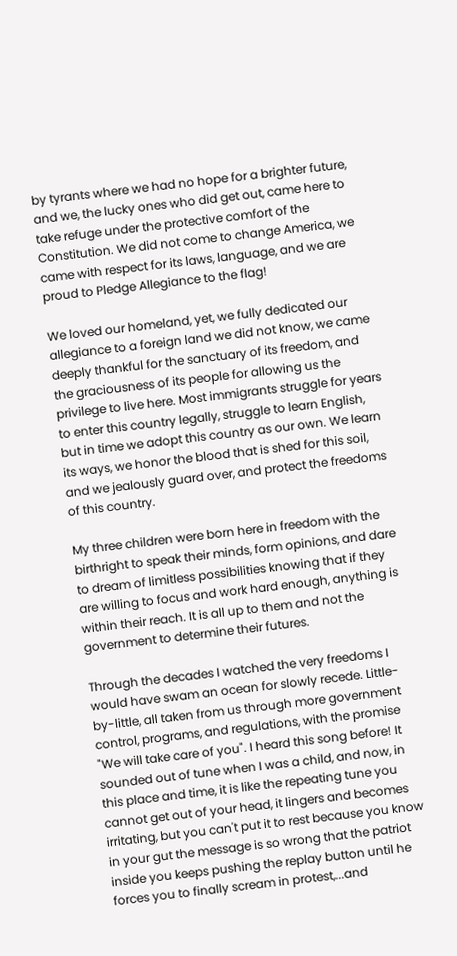by tyrants where we had no hope for a brighter future, and we, the lucky ones who did get out, came here to take refuge under the protective comfort of the Constitution. We did not come to change America, we came with respect for its laws, language, and we are proud to Pledge Allegiance to the flag!

We loved our homeland, yet, we fully dedicated our allegiance to a foreign land we did not know, we came deeply thankful for the sanctuary of its freedom, and the graciousness of its people for allowing us the privilege to live here. Most immigrants struggle for years to enter this country legally, struggle to learn English, but in time we adopt this country as our own. We learn its ways, we honor the blood that is shed for this soil, and we jealously guard over, and protect the freedoms of this country.

My three children were born here in freedom with the birthright to speak their minds, form opinions, and dare to dream of limitless possibilities knowing that if they are willing to focus and work hard enough, anything is within their reach. It is all up to them and not the government to determine their futures.

Through the decades I watched the very freedoms I would have swam an ocean for slowly recede. Little-by-little, all taken from us through more government control, programs, and regulations, with the promise "We will take care of you". I heard this song before! It sounded out of tune when I was a child, and now, in this place and time, it is like the repeating tune you cannot get out of your head, it lingers and becomes irritating, but you can't put it to rest because you know in your gut the message is so wrong that the patriot inside you keeps pushing the replay button until he forces you to finally scream in protest,...and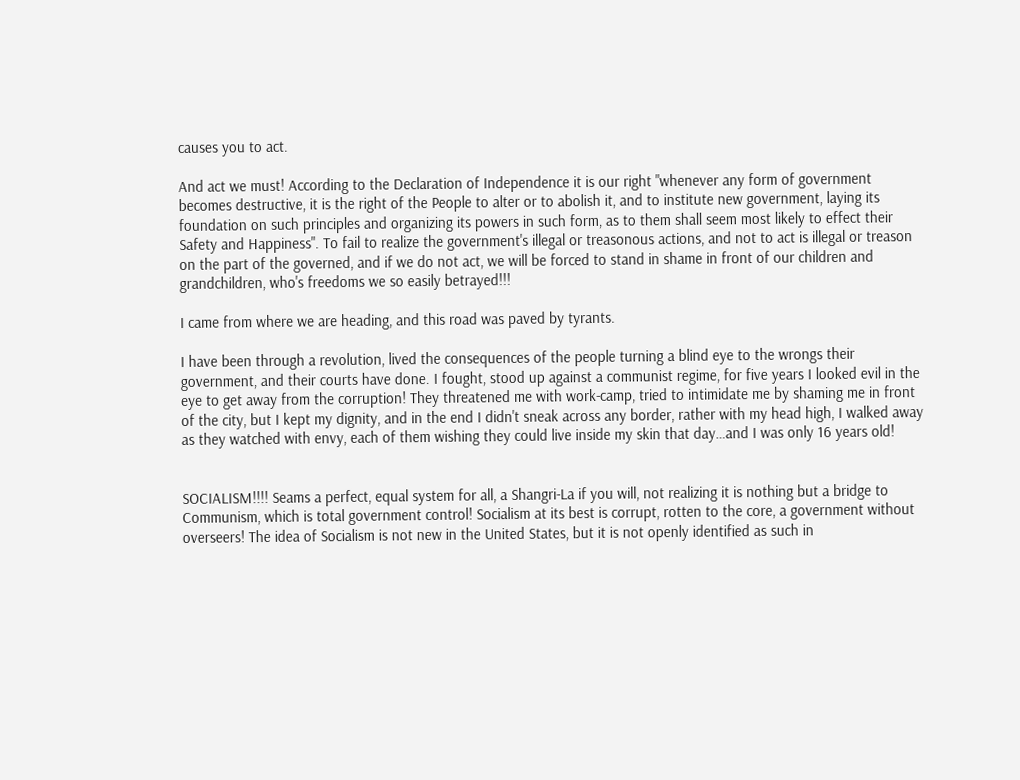causes you to act.

And act we must! According to the Declaration of Independence it is our right "whenever any form of government becomes destructive, it is the right of the People to alter or to abolish it, and to institute new government, laying its foundation on such principles and organizing its powers in such form, as to them shall seem most likely to effect their Safety and Happiness". To fail to realize the government's illegal or treasonous actions, and not to act is illegal or treason on the part of the governed, and if we do not act, we will be forced to stand in shame in front of our children and grandchildren, who's freedoms we so easily betrayed!!!

I came from where we are heading, and this road was paved by tyrants.

I have been through a revolution, lived the consequences of the people turning a blind eye to the wrongs their government, and their courts have done. I fought, stood up against a communist regime, for five years I looked evil in the eye to get away from the corruption! They threatened me with work-camp, tried to intimidate me by shaming me in front of the city, but I kept my dignity, and in the end I didn't sneak across any border, rather with my head high, I walked away as they watched with envy, each of them wishing they could live inside my skin that day…and I was only 16 years old!


SOCIALISM!!!! Seams a perfect, equal system for all, a Shangri-La if you will, not realizing it is nothing but a bridge to Communism, which is total government control! Socialism at its best is corrupt, rotten to the core, a government without overseers! The idea of Socialism is not new in the United States, but it is not openly identified as such in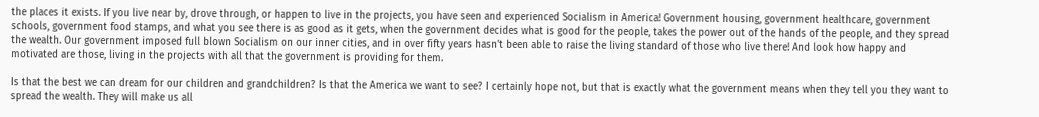the places it exists. If you live near by, drove through, or happen to live in the projects, you have seen and experienced Socialism in America! Government housing, government healthcare, government schools, government food stamps, and what you see there is as good as it gets, when the government decides what is good for the people, takes the power out of the hands of the people, and they spread the wealth. Our government imposed full blown Socialism on our inner cities, and in over fifty years hasn't been able to raise the living standard of those who live there! And look how happy and motivated are those, living in the projects with all that the government is providing for them.

Is that the best we can dream for our children and grandchildren? Is that the America we want to see? I certainly hope not, but that is exactly what the government means when they tell you they want to spread the wealth. They will make us all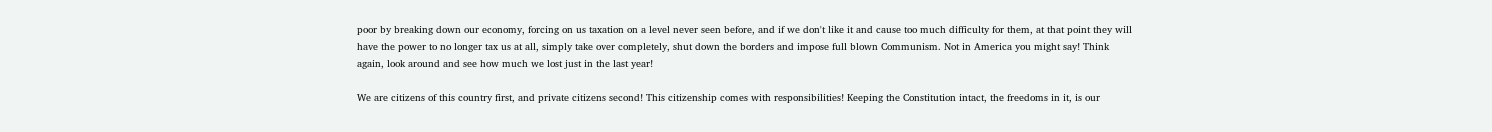poor by breaking down our economy, forcing on us taxation on a level never seen before, and if we don't like it and cause too much difficulty for them, at that point they will have the power to no longer tax us at all, simply take over completely, shut down the borders and impose full blown Communism. Not in America you might say! Think again, look around and see how much we lost just in the last year!

We are citizens of this country first, and private citizens second! This citizenship comes with responsibilities! Keeping the Constitution intact, the freedoms in it, is our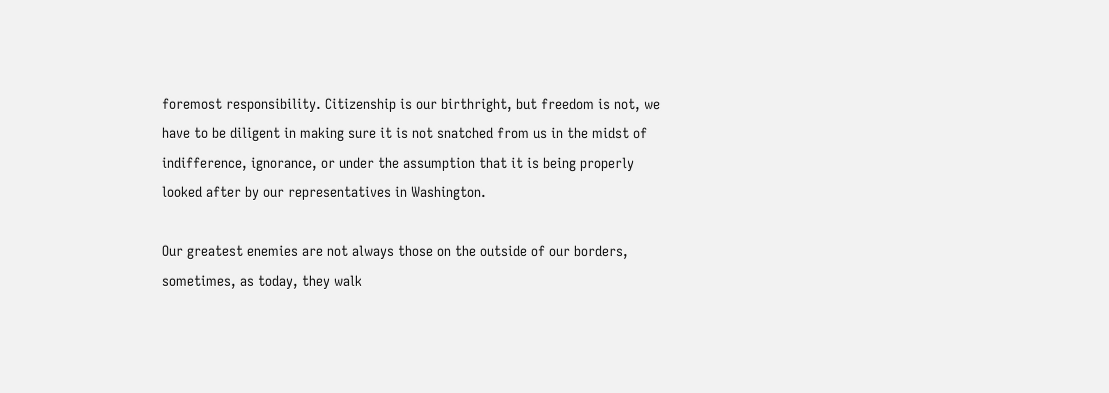foremost responsibility. Citizenship is our birthright, but freedom is not, we have to be diligent in making sure it is not snatched from us in the midst of indifference, ignorance, or under the assumption that it is being properly looked after by our representatives in Washington.

Our greatest enemies are not always those on the outside of our borders, sometimes, as today, they walk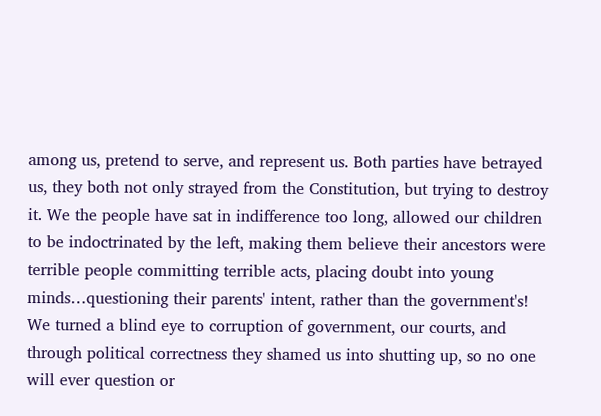among us, pretend to serve, and represent us. Both parties have betrayed us, they both not only strayed from the Constitution, but trying to destroy it. We the people have sat in indifference too long, allowed our children to be indoctrinated by the left, making them believe their ancestors were terrible people committing terrible acts, placing doubt into young minds…questioning their parents' intent, rather than the government's! We turned a blind eye to corruption of government, our courts, and through political correctness they shamed us into shutting up, so no one will ever question or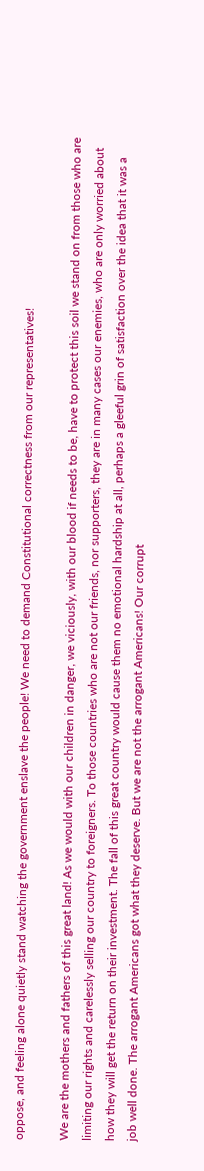oppose, and feeling alone quietly stand watching the government enslave the people! We need to demand Constitutional correctness from our representatives!

We are the mothers and fathers of this great land! As we would with our children in danger, we viciously, with our blood if needs to be, have to protect this soil we stand on from those who are limiting our rights and carelessly selling our country to foreigners. To those countries who are not our friends, nor supporters, they are in many cases our enemies, who are only worried about how they will get the return on their investment. The fall of this great country would cause them no emotional hardship at all, perhaps a gleeful grin of satisfaction over the idea that it was a job well done. The arrogant Americans got what they deserve. But we are not the arrogant Americans! Our corrupt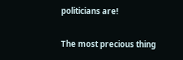politicians are!

The most precious thing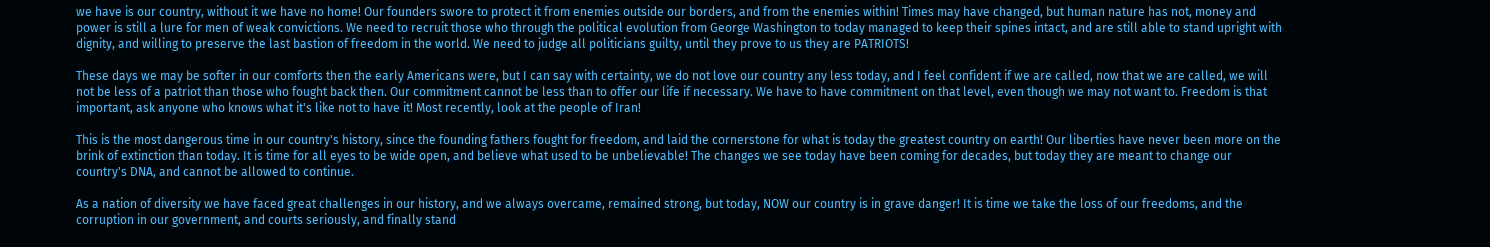we have is our country, without it we have no home! Our founders swore to protect it from enemies outside our borders, and from the enemies within! Times may have changed, but human nature has not, money and power is still a lure for men of weak convictions. We need to recruit those who through the political evolution from George Washington to today managed to keep their spines intact, and are still able to stand upright with dignity, and willing to preserve the last bastion of freedom in the world. We need to judge all politicians guilty, until they prove to us they are PATRIOTS!

These days we may be softer in our comforts then the early Americans were, but I can say with certainty, we do not love our country any less today, and I feel confident if we are called, now that we are called, we will not be less of a patriot than those who fought back then. Our commitment cannot be less than to offer our life if necessary. We have to have commitment on that level, even though we may not want to. Freedom is that important, ask anyone who knows what it's like not to have it! Most recently, look at the people of Iran!

This is the most dangerous time in our country's history, since the founding fathers fought for freedom, and laid the cornerstone for what is today the greatest country on earth! Our liberties have never been more on the brink of extinction than today. It is time for all eyes to be wide open, and believe what used to be unbelievable! The changes we see today have been coming for decades, but today they are meant to change our country's DNA, and cannot be allowed to continue.

As a nation of diversity we have faced great challenges in our history, and we always overcame, remained strong, but today, NOW our country is in grave danger! It is time we take the loss of our freedoms, and the corruption in our government, and courts seriously, and finally stand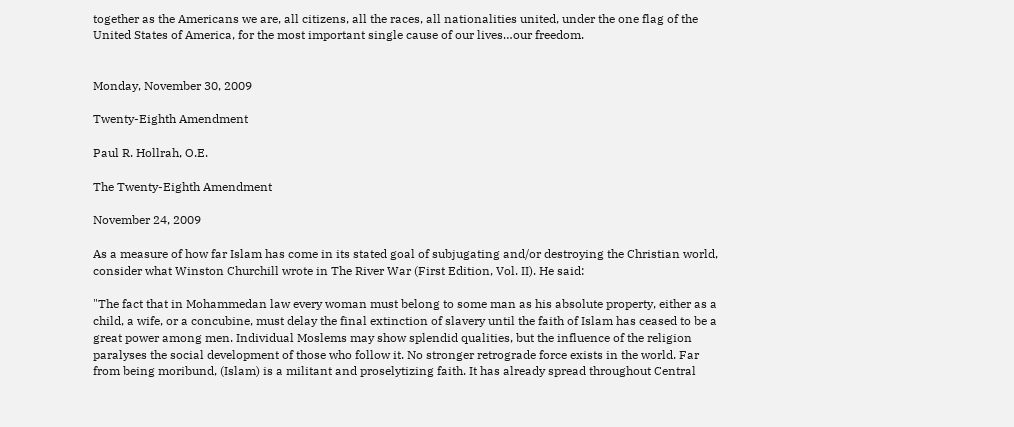together as the Americans we are, all citizens, all the races, all nationalities united, under the one flag of the United States of America, for the most important single cause of our lives…our freedom.


Monday, November 30, 2009

Twenty-Eighth Amendment

Paul R. Hollrah, O.E.

The Twenty-Eighth Amendment

November 24, 2009

As a measure of how far Islam has come in its stated goal of subjugating and/or destroying the Christian world, consider what Winston Churchill wrote in The River War (First Edition, Vol. II). He said:

"The fact that in Mohammedan law every woman must belong to some man as his absolute property, either as a child, a wife, or a concubine, must delay the final extinction of slavery until the faith of Islam has ceased to be a great power among men. Individual Moslems may show splendid qualities, but the influence of the religion paralyses the social development of those who follow it. No stronger retrograde force exists in the world. Far from being moribund, (Islam) is a militant and proselytizing faith. It has already spread throughout Central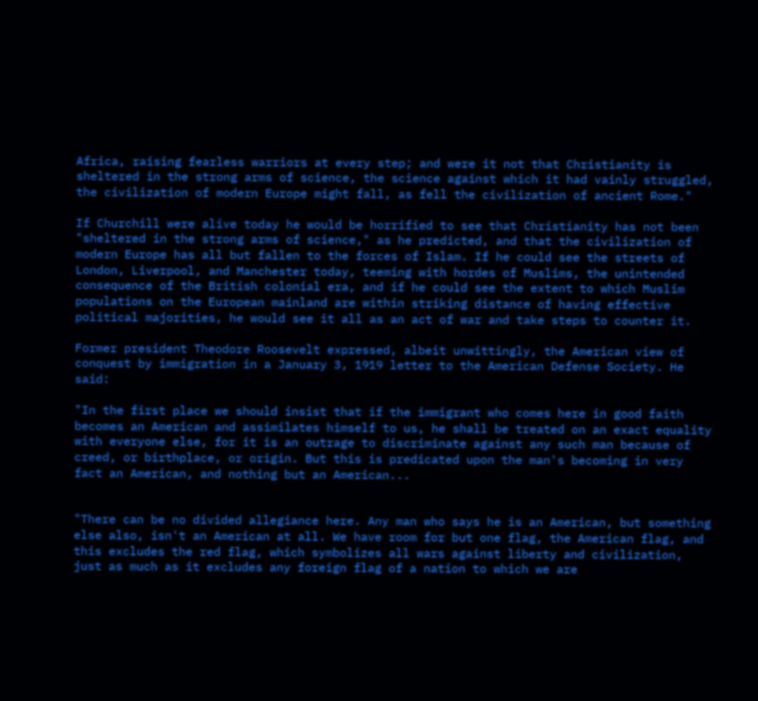Africa, raising fearless warriors at every step; and were it not that Christianity is sheltered in the strong arms of science, the science against which it had vainly struggled, the civilization of modern Europe might fall, as fell the civilization of ancient Rome."

If Churchill were alive today he would be horrified to see that Christianity has not been "sheltered in the strong arms of science," as he predicted, and that the civilization of modern Europe has all but fallen to the forces of Islam. If he could see the streets of London, Liverpool, and Manchester today, teeming with hordes of Muslims, the unintended consequence of the British colonial era, and if he could see the extent to which Muslim populations on the European mainland are within striking distance of having effective political majorities, he would see it all as an act of war and take steps to counter it.

Former president Theodore Roosevelt expressed, albeit unwittingly, the American view of conquest by immigration in a January 3, 1919 letter to the American Defense Society. He said:

"In the first place we should insist that if the immigrant who comes here in good faith becomes an American and assimilates himself to us, he shall be treated on an exact equality with everyone else, for it is an outrage to discriminate against any such man because of creed, or birthplace, or origin. But this is predicated upon the man's becoming in very fact an American, and nothing but an American...


"There can be no divided allegiance here. Any man who says he is an American, but something else also, isn't an American at all. We have room for but one flag, the American flag, and this excludes the red flag, which symbolizes all wars against liberty and civilization, just as much as it excludes any foreign flag of a nation to which we are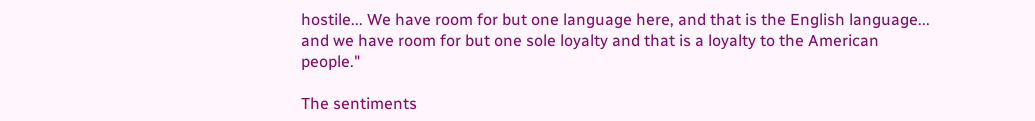hostile... We have room for but one language here, and that is the English language... and we have room for but one sole loyalty and that is a loyalty to the American people."

The sentiments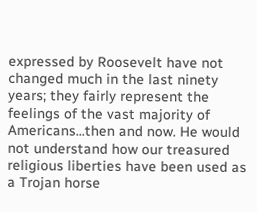expressed by Roosevelt have not changed much in the last ninety years; they fairly represent the feelings of the vast majority of Americans...then and now. He would not understand how our treasured religious liberties have been used as a Trojan horse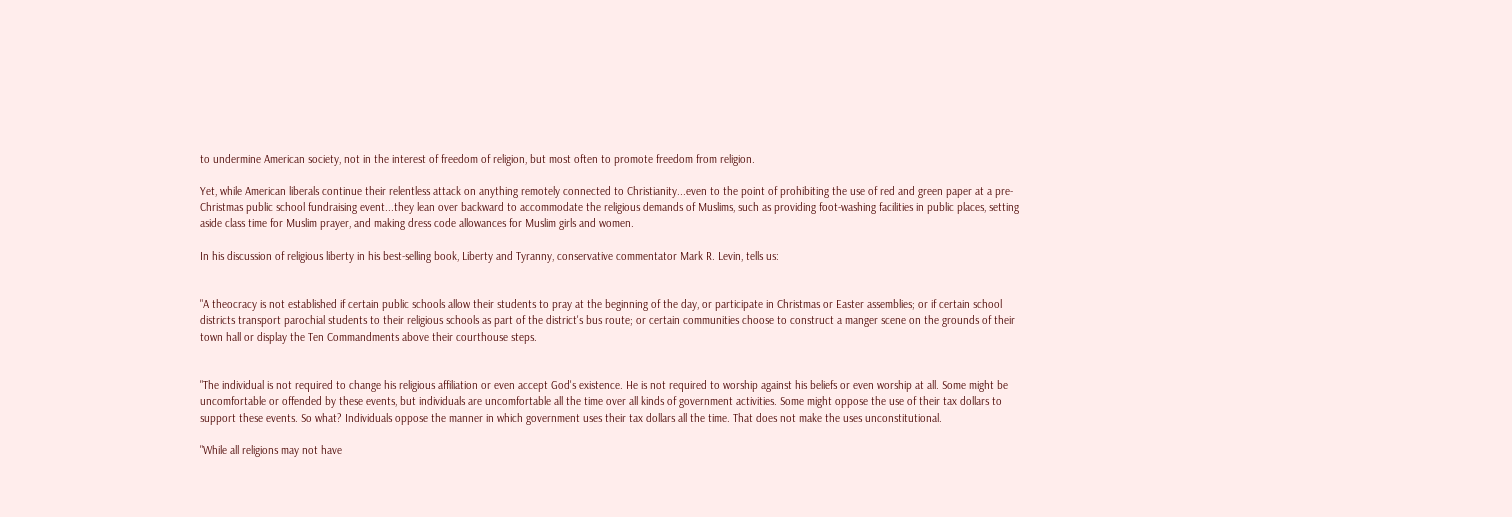to undermine American society, not in the interest of freedom of religion, but most often to promote freedom from religion.

Yet, while American liberals continue their relentless attack on anything remotely connected to Christianity...even to the point of prohibiting the use of red and green paper at a pre-Christmas public school fundraising event...they lean over backward to accommodate the religious demands of Muslims, such as providing foot-washing facilities in public places, setting aside class time for Muslim prayer, and making dress code allowances for Muslim girls and women.

In his discussion of religious liberty in his best-selling book, Liberty and Tyranny, conservative commentator Mark R. Levin, tells us:


"A theocracy is not established if certain public schools allow their students to pray at the beginning of the day, or participate in Christmas or Easter assemblies; or if certain school districts transport parochial students to their religious schools as part of the district's bus route; or certain communities choose to construct a manger scene on the grounds of their town hall or display the Ten Commandments above their courthouse steps.


"The individual is not required to change his religious affiliation or even accept God's existence. He is not required to worship against his beliefs or even worship at all. Some might be uncomfortable or offended by these events, but individuals are uncomfortable all the time over all kinds of government activities. Some might oppose the use of their tax dollars to support these events. So what? Individuals oppose the manner in which government uses their tax dollars all the time. That does not make the uses unconstitutional.

"While all religions may not have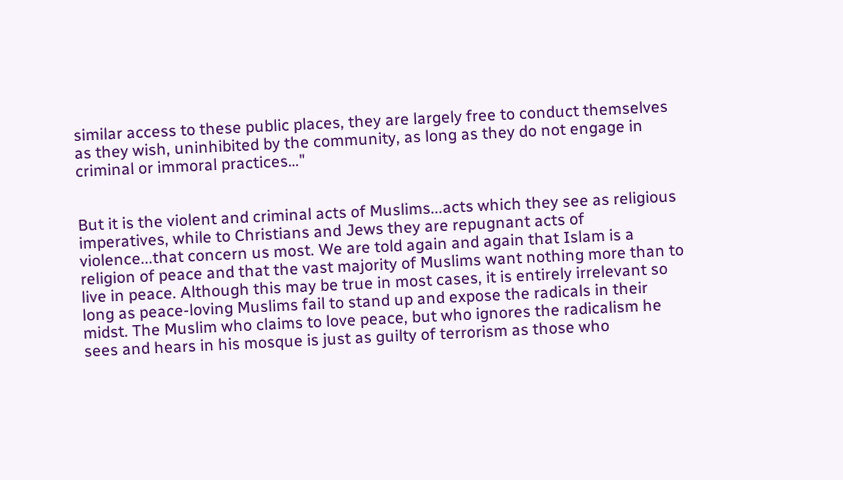similar access to these public places, they are largely free to conduct themselves as they wish, uninhibited by the community, as long as they do not engage in criminal or immoral practices…"


But it is the violent and criminal acts of Muslims...acts which they see as religious imperatives, while to Christians and Jews they are repugnant acts of violence...that concern us most. We are told again and again that Islam is a religion of peace and that the vast majority of Muslims want nothing more than to live in peace. Although this may be true in most cases, it is entirely irrelevant so long as peace-loving Muslims fail to stand up and expose the radicals in their midst. The Muslim who claims to love peace, but who ignores the radicalism he sees and hears in his mosque is just as guilty of terrorism as those who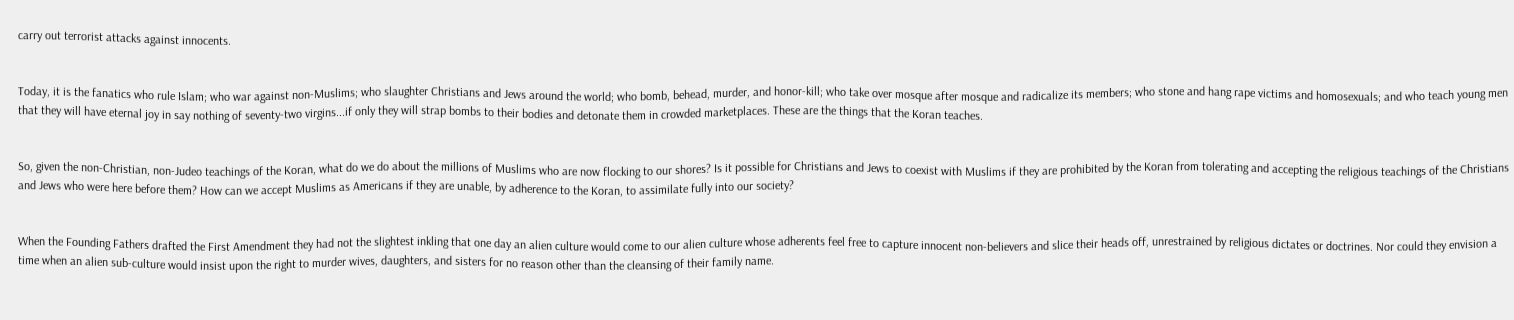carry out terrorist attacks against innocents.


Today, it is the fanatics who rule Islam; who war against non-Muslims; who slaughter Christians and Jews around the world; who bomb, behead, murder, and honor-kill; who take over mosque after mosque and radicalize its members; who stone and hang rape victims and homosexuals; and who teach young men that they will have eternal joy in say nothing of seventy-two virgins...if only they will strap bombs to their bodies and detonate them in crowded marketplaces. These are the things that the Koran teaches.


So, given the non-Christian, non-Judeo teachings of the Koran, what do we do about the millions of Muslims who are now flocking to our shores? Is it possible for Christians and Jews to coexist with Muslims if they are prohibited by the Koran from tolerating and accepting the religious teachings of the Christians and Jews who were here before them? How can we accept Muslims as Americans if they are unable, by adherence to the Koran, to assimilate fully into our society?


When the Founding Fathers drafted the First Amendment they had not the slightest inkling that one day an alien culture would come to our alien culture whose adherents feel free to capture innocent non-believers and slice their heads off, unrestrained by religious dictates or doctrines. Nor could they envision a time when an alien sub-culture would insist upon the right to murder wives, daughters, and sisters for no reason other than the cleansing of their family name.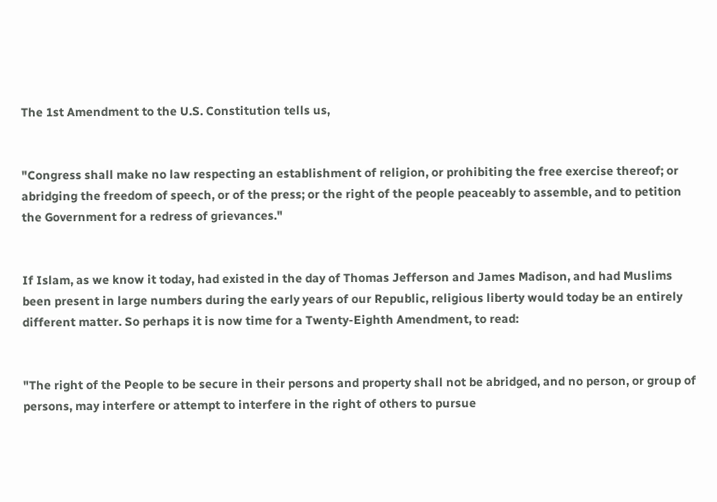The 1st Amendment to the U.S. Constitution tells us,


"Congress shall make no law respecting an establishment of religion, or prohibiting the free exercise thereof; or abridging the freedom of speech, or of the press; or the right of the people peaceably to assemble, and to petition the Government for a redress of grievances."


If Islam, as we know it today, had existed in the day of Thomas Jefferson and James Madison, and had Muslims been present in large numbers during the early years of our Republic, religious liberty would today be an entirely different matter. So perhaps it is now time for a Twenty-Eighth Amendment, to read:


"The right of the People to be secure in their persons and property shall not be abridged, and no person, or group of persons, may interfere or attempt to interfere in the right of others to pursue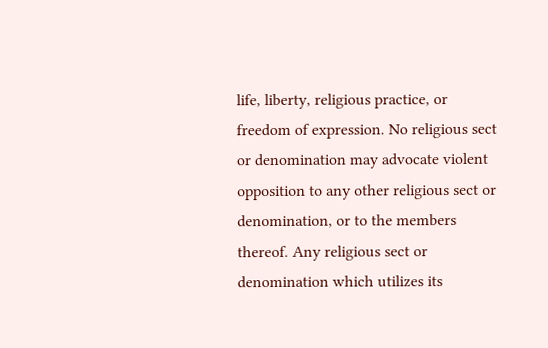life, liberty, religious practice, or freedom of expression. No religious sect or denomination may advocate violent opposition to any other religious sect or denomination, or to the members thereof. Any religious sect or denomination which utilizes its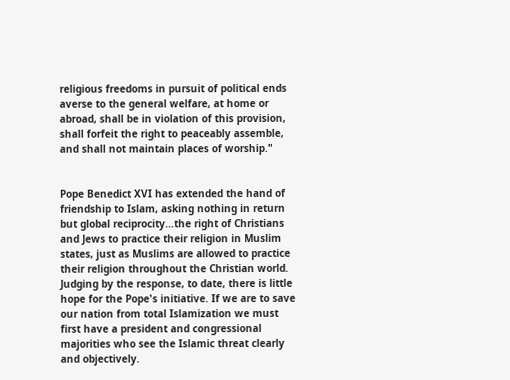religious freedoms in pursuit of political ends averse to the general welfare, at home or abroad, shall be in violation of this provision, shall forfeit the right to peaceably assemble, and shall not maintain places of worship."


Pope Benedict XVI has extended the hand of friendship to Islam, asking nothing in return but global reciprocity...the right of Christians and Jews to practice their religion in Muslim states, just as Muslims are allowed to practice their religion throughout the Christian world. Judging by the response, to date, there is little hope for the Pope's initiative. If we are to save our nation from total Islamization we must first have a president and congressional majorities who see the Islamic threat clearly and objectively.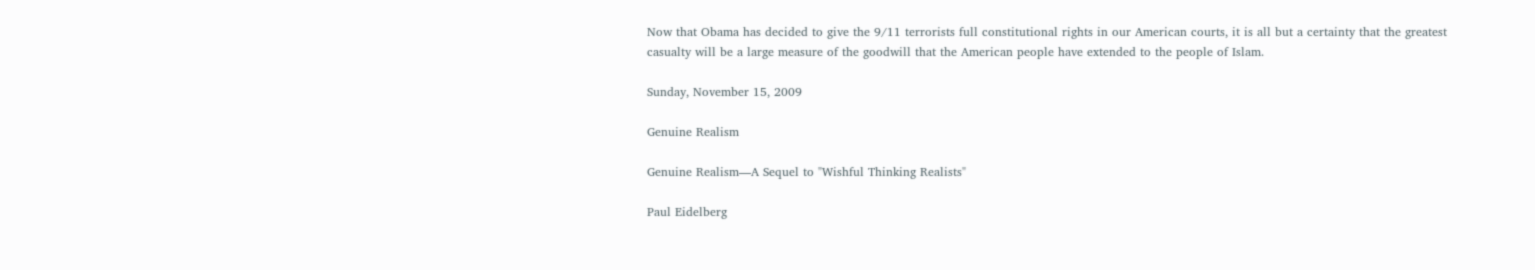Now that Obama has decided to give the 9/11 terrorists full constitutional rights in our American courts, it is all but a certainty that the greatest casualty will be a large measure of the goodwill that the American people have extended to the people of Islam.

Sunday, November 15, 2009

Genuine Realism

Genuine Realism—A Sequel to "Wishful Thinking Realists"

Paul Eidelberg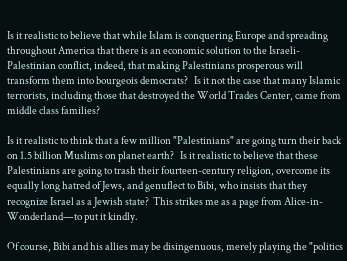Is it realistic to believe that while Islam is conquering Europe and spreading throughout America that there is an economic solution to the Israeli-Palestinian conflict, indeed, that making Palestinians prosperous will transform them into bourgeois democrats?   Is it not the case that many Islamic terrorists, including those that destroyed the World Trades Center, came from middle class families?

Is it realistic to think that a few million "Palestinians" are going turn their back on 1.5 billion Muslims on planet earth?   Is it realistic to believe that these Palestinians are going to trash their fourteen-century religion, overcome its equally long hatred of Jews, and genuflect to Bibi, who insists that they recognize Israel as a Jewish state?  This strikes me as a page from Alice-in-Wonderland—to put it kindly.

Of course, Bibi and his allies may be disingenuous, merely playing the "politics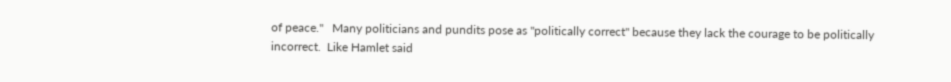of peace."   Many politicians and pundits pose as "politically correct" because they lack the courage to be politically incorrect.  Like Hamlet said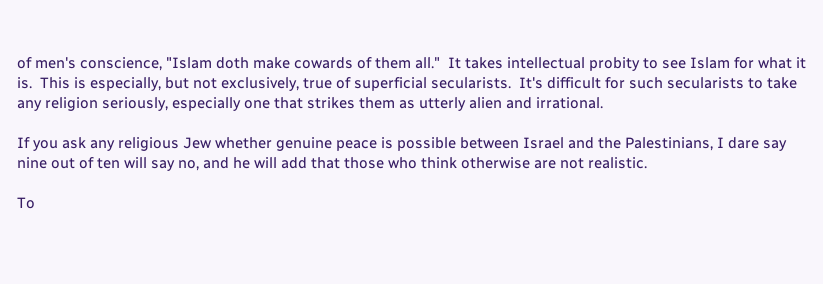of men's conscience, "Islam doth make cowards of them all."  It takes intellectual probity to see Islam for what it is.  This is especially, but not exclusively, true of superficial secularists.  It's difficult for such secularists to take any religion seriously, especially one that strikes them as utterly alien and irrational.

If you ask any religious Jew whether genuine peace is possible between Israel and the Palestinians, I dare say nine out of ten will say no, and he will add that those who think otherwise are not realistic.

To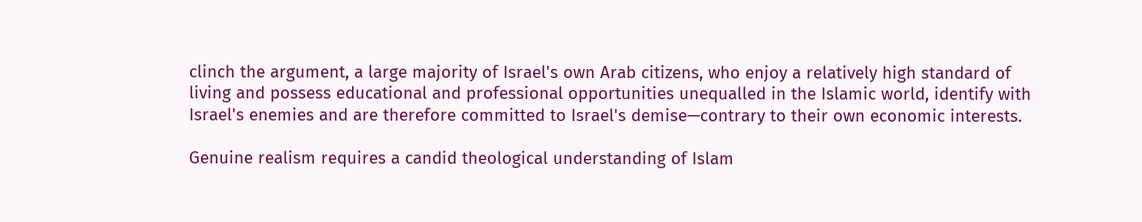clinch the argument, a large majority of Israel's own Arab citizens, who enjoy a relatively high standard of living and possess educational and professional opportunities unequalled in the Islamic world, identify with Israel's enemies and are therefore committed to Israel's demise—contrary to their own economic interests.

Genuine realism requires a candid theological understanding of Islam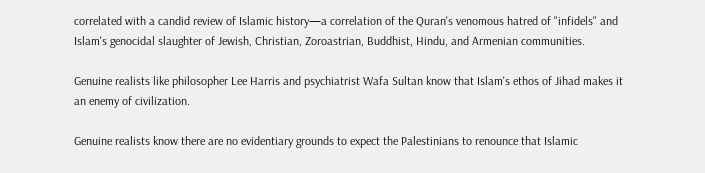correlated with a candid review of Islamic history—a correlation of the Quran's venomous hatred of "infidels" and Islam's genocidal slaughter of Jewish, Christian, Zoroastrian, Buddhist, Hindu, and Armenian communities.

Genuine realists like philosopher Lee Harris and psychiatrist Wafa Sultan know that Islam's ethos of Jihad makes it an enemy of civilization.

Genuine realists know there are no evidentiary grounds to expect the Palestinians to renounce that Islamic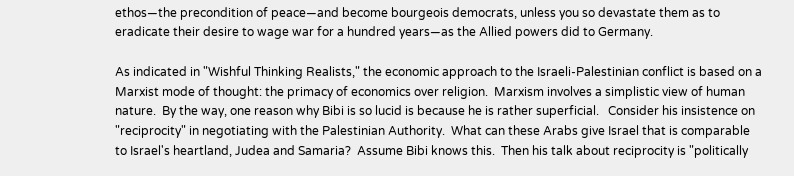ethos—the precondition of peace—and become bourgeois democrats, unless you so devastate them as to eradicate their desire to wage war for a hundred years—as the Allied powers did to Germany.

As indicated in "Wishful Thinking Realists," the economic approach to the Israeli-Palestinian conflict is based on a Marxist mode of thought: the primacy of economics over religion.  Marxism involves a simplistic view of human nature.  By the way, one reason why Bibi is so lucid is because he is rather superficial.   Consider his insistence on "reciprocity" in negotiating with the Palestinian Authority.  What can these Arabs give Israel that is comparable to Israel's heartland, Judea and Samaria?  Assume Bibi knows this.  Then his talk about reciprocity is "politically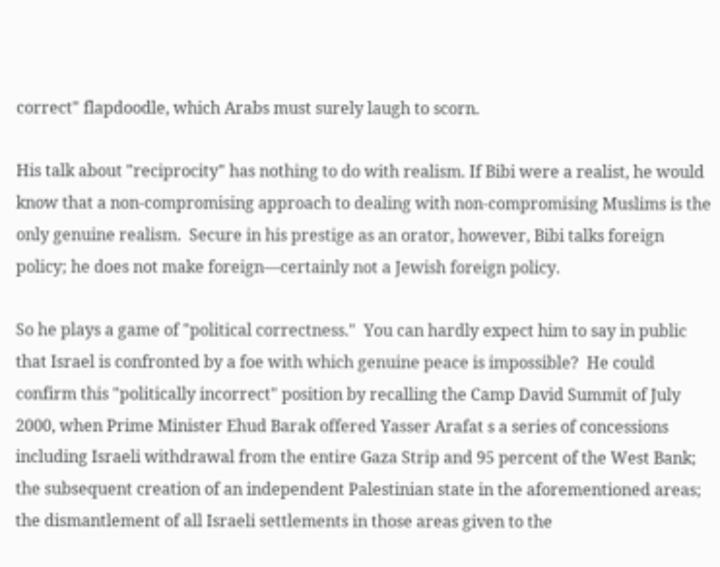correct" flapdoodle, which Arabs must surely laugh to scorn.

His talk about "reciprocity" has nothing to do with realism. If Bibi were a realist, he would know that a non-compromising approach to dealing with non-compromising Muslims is the only genuine realism.  Secure in his prestige as an orator, however, Bibi talks foreign policy; he does not make foreign—certainly not a Jewish foreign policy.

So he plays a game of "political correctness."  You can hardly expect him to say in public that Israel is confronted by a foe with which genuine peace is impossible?  He could confirm this "politically incorrect" position by recalling the Camp David Summit of July 2000, when Prime Minister Ehud Barak offered Yasser Arafat s a series of concessions including Israeli withdrawal from the entire Gaza Strip and 95 percent of the West Bank; the subsequent creation of an independent Palestinian state in the aforementioned areas; the dismantlement of all Israeli settlements in those areas given to the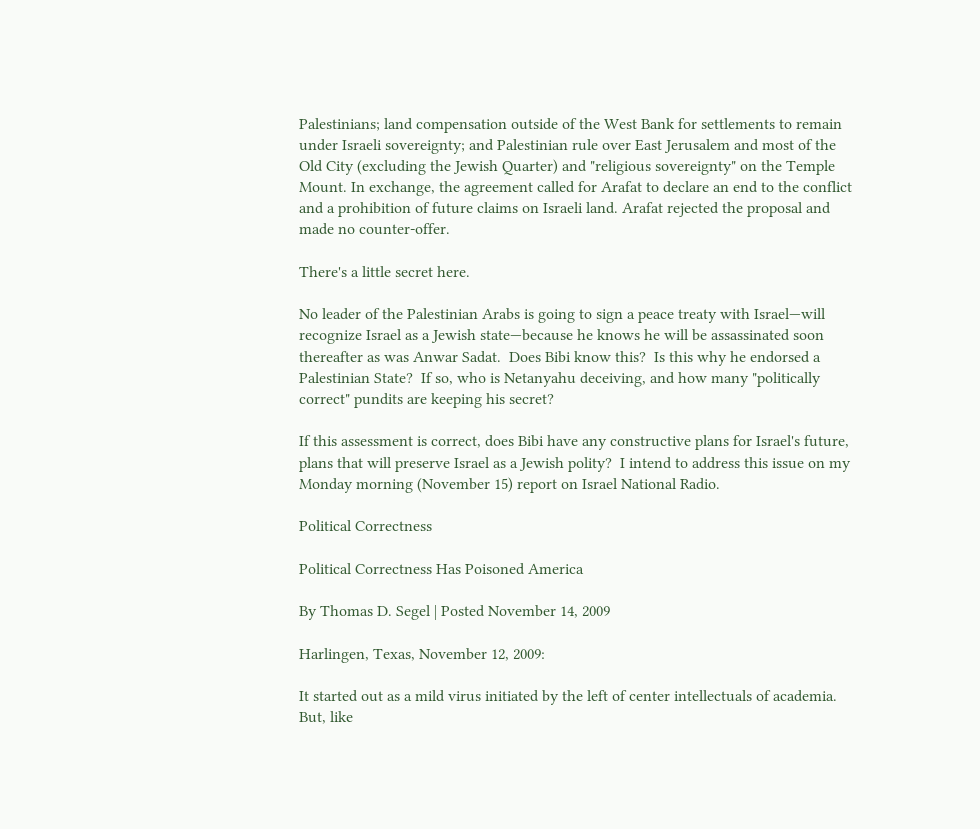Palestinians; land compensation outside of the West Bank for settlements to remain under Israeli sovereignty; and Palestinian rule over East Jerusalem and most of the Old City (excluding the Jewish Quarter) and "religious sovereignty" on the Temple Mount. In exchange, the agreement called for Arafat to declare an end to the conflict and a prohibition of future claims on Israeli land. Arafat rejected the proposal and made no counter-offer.

There's a little secret here.

No leader of the Palestinian Arabs is going to sign a peace treaty with Israel—will recognize Israel as a Jewish state—because he knows he will be assassinated soon thereafter as was Anwar Sadat.  Does Bibi know this?  Is this why he endorsed a Palestinian State?  If so, who is Netanyahu deceiving, and how many "politically correct" pundits are keeping his secret?

If this assessment is correct, does Bibi have any constructive plans for Israel's future, plans that will preserve Israel as a Jewish polity?  I intend to address this issue on my Monday morning (November 15) report on Israel National Radio.

Political Correctness

Political Correctness Has Poisoned America

By Thomas D. Segel | Posted November 14, 2009

Harlingen, Texas, November 12, 2009:

It started out as a mild virus initiated by the left of center intellectuals of academia. But, like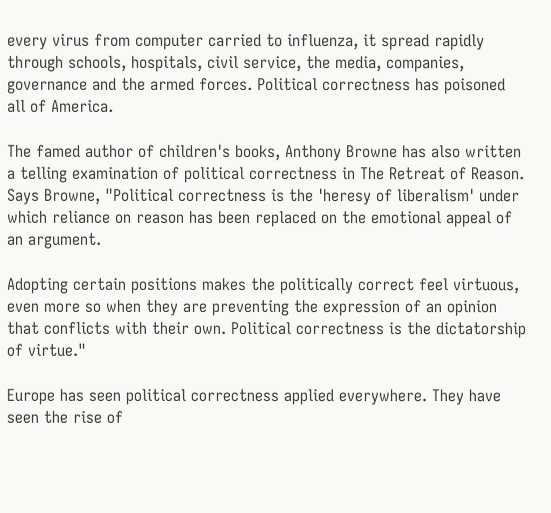every virus from computer carried to influenza, it spread rapidly through schools, hospitals, civil service, the media, companies, governance and the armed forces. Political correctness has poisoned all of America.

The famed author of children's books, Anthony Browne has also written a telling examination of political correctness in The Retreat of Reason. Says Browne, "Political correctness is the 'heresy of liberalism' under which reliance on reason has been replaced on the emotional appeal of an argument.

Adopting certain positions makes the politically correct feel virtuous, even more so when they are preventing the expression of an opinion that conflicts with their own. Political correctness is the dictatorship of virtue."

Europe has seen political correctness applied everywhere. They have seen the rise of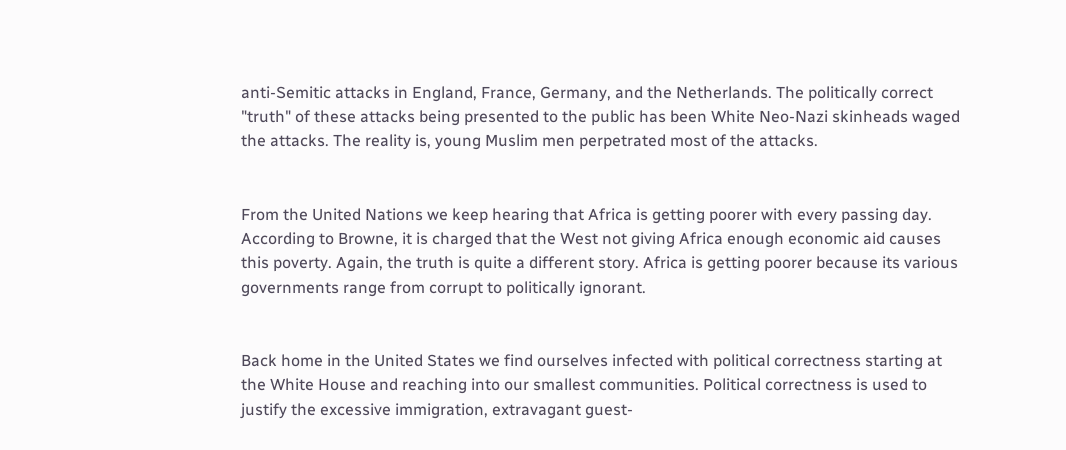anti-Semitic attacks in England, France, Germany, and the Netherlands. The politically correct "truth" of these attacks being presented to the public has been White Neo-Nazi skinheads waged the attacks. The reality is, young Muslim men perpetrated most of the attacks.


From the United Nations we keep hearing that Africa is getting poorer with every passing day. According to Browne, it is charged that the West not giving Africa enough economic aid causes this poverty. Again, the truth is quite a different story. Africa is getting poorer because its various governments range from corrupt to politically ignorant.


Back home in the United States we find ourselves infected with political correctness starting at the White House and reaching into our smallest communities. Political correctness is used to justify the excessive immigration, extravagant guest-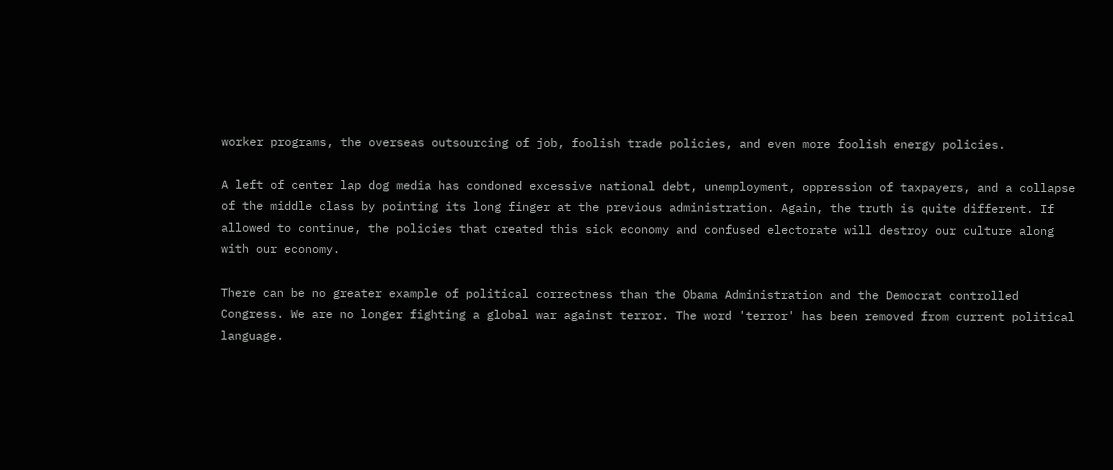worker programs, the overseas outsourcing of job, foolish trade policies, and even more foolish energy policies.

A left of center lap dog media has condoned excessive national debt, unemployment, oppression of taxpayers, and a collapse of the middle class by pointing its long finger at the previous administration. Again, the truth is quite different. If allowed to continue, the policies that created this sick economy and confused electorate will destroy our culture along with our economy.

There can be no greater example of political correctness than the Obama Administration and the Democrat controlled Congress. We are no longer fighting a global war against terror. The word 'terror' has been removed from current political language.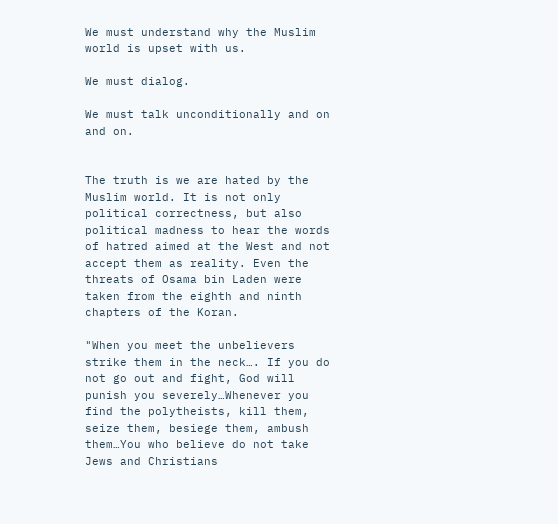We must understand why the Muslim world is upset with us.

We must dialog.

We must talk unconditionally and on and on.


The truth is we are hated by the Muslim world. It is not only political correctness, but also political madness to hear the words of hatred aimed at the West and not accept them as reality. Even the threats of Osama bin Laden were taken from the eighth and ninth chapters of the Koran.

"When you meet the unbelievers strike them in the neck…. If you do not go out and fight, God will punish you severely…Whenever you find the polytheists, kill them, seize them, besiege them, ambush them…You who believe do not take Jews and Christians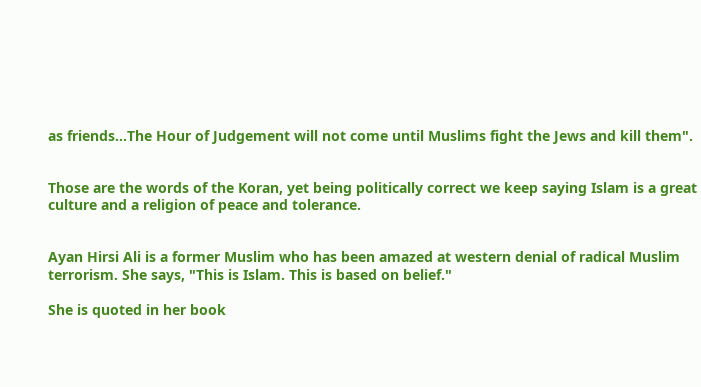as friends…The Hour of Judgement will not come until Muslims fight the Jews and kill them".


Those are the words of the Koran, yet being politically correct we keep saying Islam is a great culture and a religion of peace and tolerance.


Ayan Hirsi Ali is a former Muslim who has been amazed at western denial of radical Muslim terrorism. She says, "This is Islam. This is based on belief."

She is quoted in her book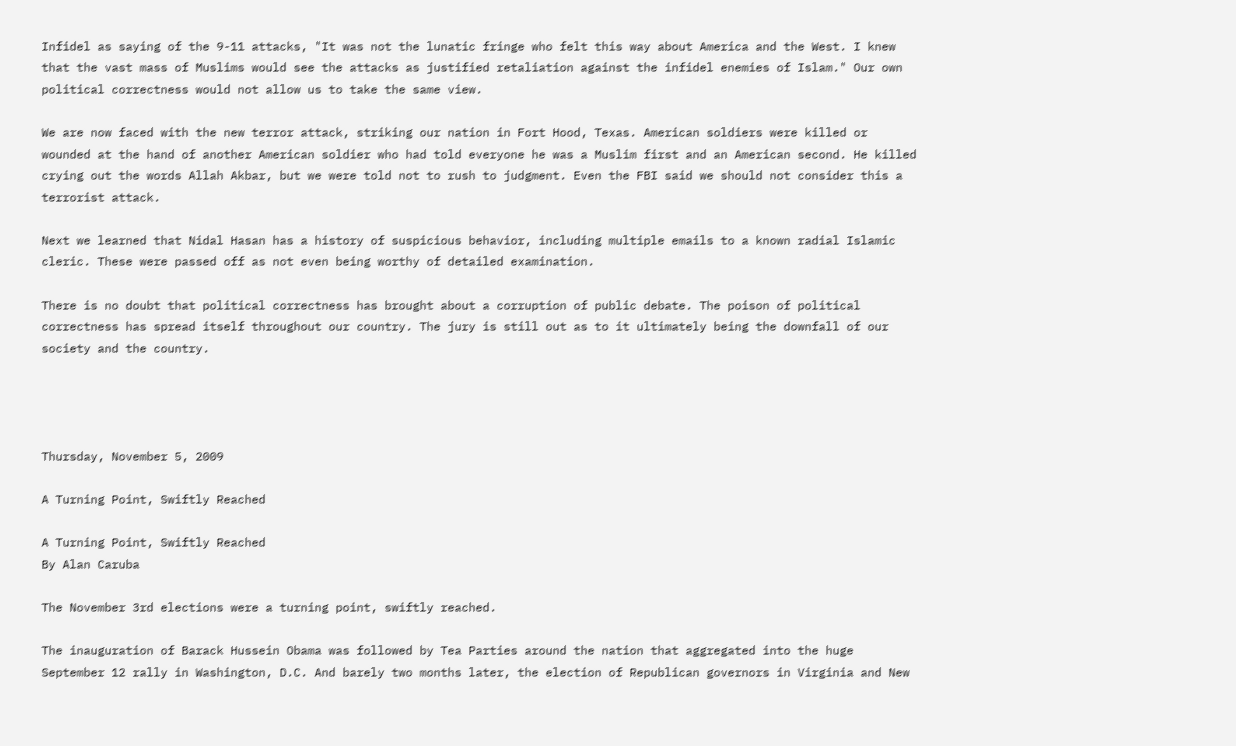Infidel as saying of the 9-11 attacks, "It was not the lunatic fringe who felt this way about America and the West. I knew that the vast mass of Muslims would see the attacks as justified retaliation against the infidel enemies of Islam." Our own political correctness would not allow us to take the same view.

We are now faced with the new terror attack, striking our nation in Fort Hood, Texas. American soldiers were killed or wounded at the hand of another American soldier who had told everyone he was a Muslim first and an American second. He killed crying out the words Allah Akbar, but we were told not to rush to judgment. Even the FBI said we should not consider this a terrorist attack.

Next we learned that Nidal Hasan has a history of suspicious behavior, including multiple emails to a known radial Islamic cleric. These were passed off as not even being worthy of detailed examination.

There is no doubt that political correctness has brought about a corruption of public debate. The poison of political correctness has spread itself throughout our country. The jury is still out as to it ultimately being the downfall of our society and the country.




Thursday, November 5, 2009

A Turning Point, Swiftly Reached

A Turning Point, Swiftly Reached
By Alan Caruba

The November 3rd elections were a turning point, swiftly reached.

The inauguration of Barack Hussein Obama was followed by Tea Parties around the nation that aggregated into the huge September 12 rally in Washington, D.C. And barely two months later, the election of Republican governors in Virginia and New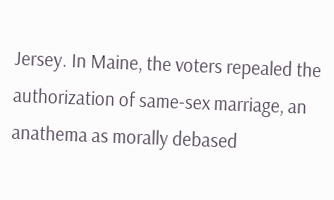Jersey. In Maine, the voters repealed the authorization of same-sex marriage, an anathema as morally debased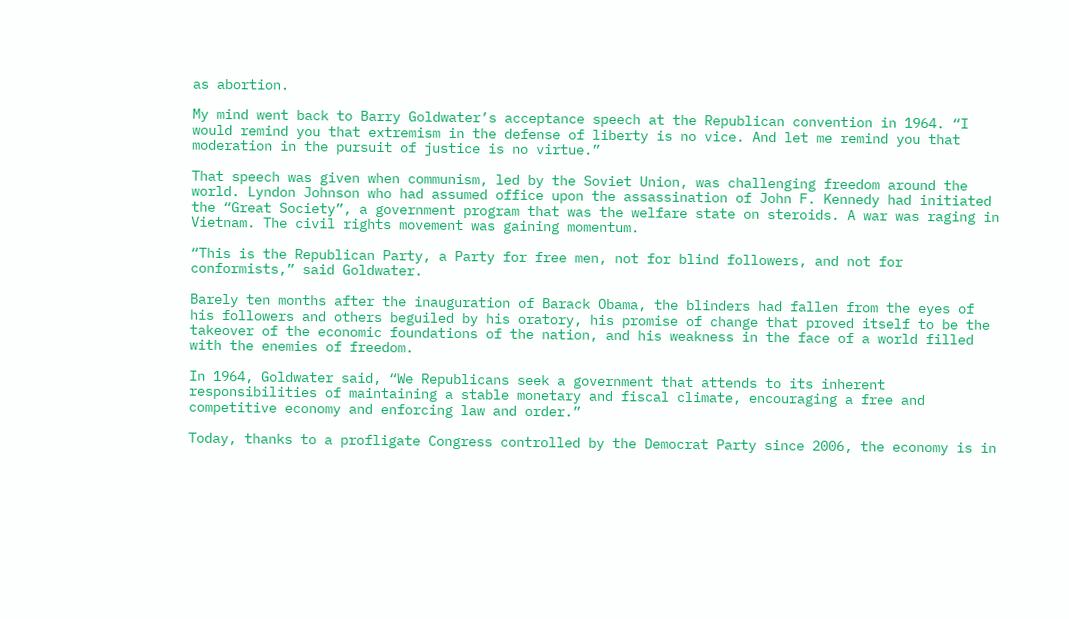as abortion.

My mind went back to Barry Goldwater’s acceptance speech at the Republican convention in 1964. “I would remind you that extremism in the defense of liberty is no vice. And let me remind you that moderation in the pursuit of justice is no virtue.”

That speech was given when communism, led by the Soviet Union, was challenging freedom around the world. Lyndon Johnson who had assumed office upon the assassination of John F. Kennedy had initiated the “Great Society”, a government program that was the welfare state on steroids. A war was raging in Vietnam. The civil rights movement was gaining momentum.

“This is the Republican Party, a Party for free men, not for blind followers, and not for conformists,” said Goldwater.

Barely ten months after the inauguration of Barack Obama, the blinders had fallen from the eyes of his followers and others beguiled by his oratory, his promise of change that proved itself to be the takeover of the economic foundations of the nation, and his weakness in the face of a world filled with the enemies of freedom.

In 1964, Goldwater said, “We Republicans seek a government that attends to its inherent responsibilities of maintaining a stable monetary and fiscal climate, encouraging a free and competitive economy and enforcing law and order.”

Today, thanks to a profligate Congress controlled by the Democrat Party since 2006, the economy is in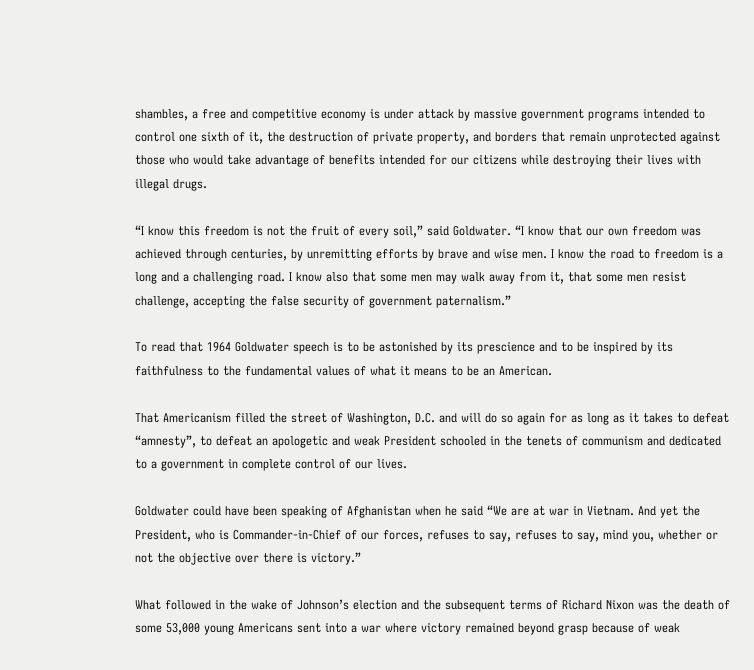shambles, a free and competitive economy is under attack by massive government programs intended to control one sixth of it, the destruction of private property, and borders that remain unprotected against those who would take advantage of benefits intended for our citizens while destroying their lives with illegal drugs.

“I know this freedom is not the fruit of every soil,” said Goldwater. “I know that our own freedom was achieved through centuries, by unremitting efforts by brave and wise men. I know the road to freedom is a long and a challenging road. I know also that some men may walk away from it, that some men resist challenge, accepting the false security of government paternalism.”

To read that 1964 Goldwater speech is to be astonished by its prescience and to be inspired by its faithfulness to the fundamental values of what it means to be an American.

That Americanism filled the street of Washington, D.C. and will do so again for as long as it takes to defeat “amnesty”, to defeat an apologetic and weak President schooled in the tenets of communism and dedicated to a government in complete control of our lives.

Goldwater could have been speaking of Afghanistan when he said “We are at war in Vietnam. And yet the President, who is Commander-in-Chief of our forces, refuses to say, refuses to say, mind you, whether or not the objective over there is victory.”

What followed in the wake of Johnson’s election and the subsequent terms of Richard Nixon was the death of some 53,000 young Americans sent into a war where victory remained beyond grasp because of weak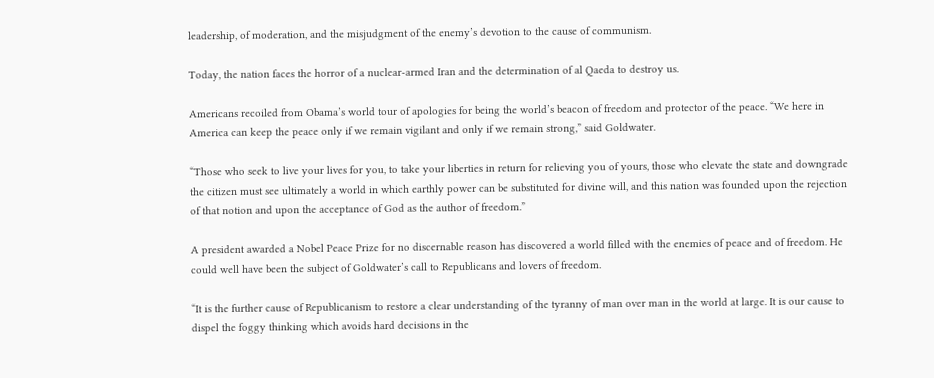leadership, of moderation, and the misjudgment of the enemy’s devotion to the cause of communism.

Today, the nation faces the horror of a nuclear-armed Iran and the determination of al Qaeda to destroy us.

Americans recoiled from Obama’s world tour of apologies for being the world’s beacon of freedom and protector of the peace. “We here in America can keep the peace only if we remain vigilant and only if we remain strong,” said Goldwater.

“Those who seek to live your lives for you, to take your liberties in return for relieving you of yours, those who elevate the state and downgrade the citizen must see ultimately a world in which earthly power can be substituted for divine will, and this nation was founded upon the rejection of that notion and upon the acceptance of God as the author of freedom.”

A president awarded a Nobel Peace Prize for no discernable reason has discovered a world filled with the enemies of peace and of freedom. He could well have been the subject of Goldwater’s call to Republicans and lovers of freedom.

“It is the further cause of Republicanism to restore a clear understanding of the tyranny of man over man in the world at large. It is our cause to dispel the foggy thinking which avoids hard decisions in the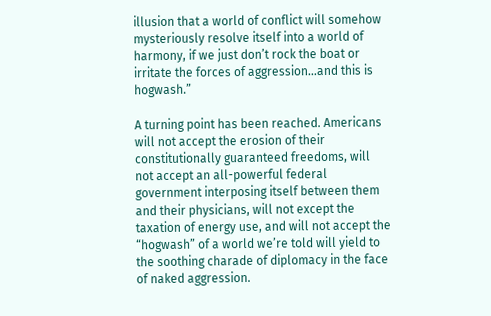illusion that a world of conflict will somehow mysteriously resolve itself into a world of harmony, if we just don’t rock the boat or irritate the forces of aggression…and this is hogwash.”

A turning point has been reached. Americans will not accept the erosion of their constitutionally guaranteed freedoms, will not accept an all-powerful federal government interposing itself between them and their physicians, will not except the taxation of energy use, and will not accept the “hogwash” of a world we’re told will yield to the soothing charade of diplomacy in the face of naked aggression.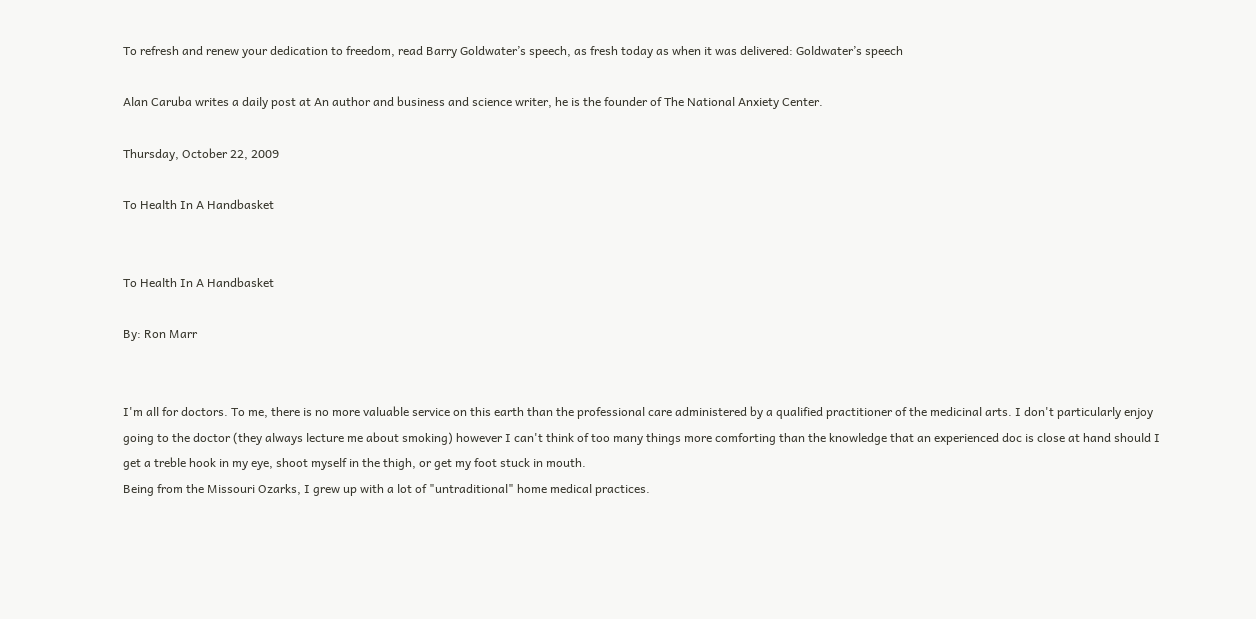To refresh and renew your dedication to freedom, read Barry Goldwater’s speech, as fresh today as when it was delivered: Goldwater’s speech

Alan Caruba writes a daily post at An author and business and science writer, he is the founder of The National Anxiety Center.

Thursday, October 22, 2009

To Health In A Handbasket


To Health In A Handbasket

By: Ron Marr


I'm all for doctors. To me, there is no more valuable service on this earth than the professional care administered by a qualified practitioner of the medicinal arts. I don't particularly enjoy going to the doctor (they always lecture me about smoking) however I can't think of too many things more comforting than the knowledge that an experienced doc is close at hand should I get a treble hook in my eye, shoot myself in the thigh, or get my foot stuck in mouth.
Being from the Missouri Ozarks, I grew up with a lot of "untraditional" home medical practices.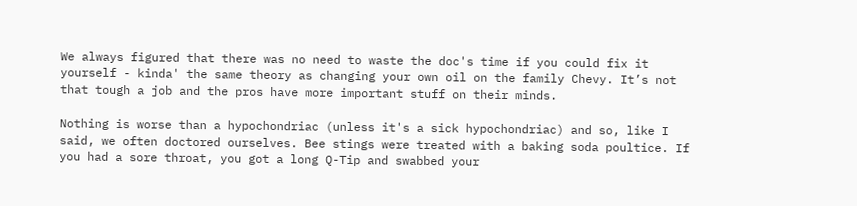We always figured that there was no need to waste the doc's time if you could fix it yourself - kinda' the same theory as changing your own oil on the family Chevy. It’s not that tough a job and the pros have more important stuff on their minds.

Nothing is worse than a hypochondriac (unless it's a sick hypochondriac) and so, like I said, we often doctored ourselves. Bee stings were treated with a baking soda poultice. If you had a sore throat, you got a long Q-Tip and swabbed your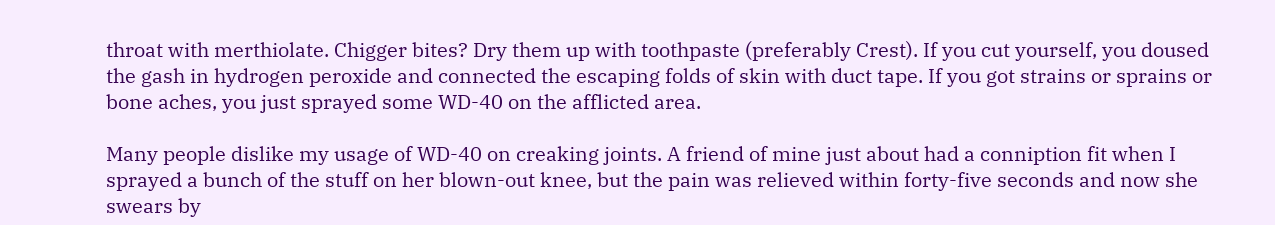throat with merthiolate. Chigger bites? Dry them up with toothpaste (preferably Crest). If you cut yourself, you doused the gash in hydrogen peroxide and connected the escaping folds of skin with duct tape. If you got strains or sprains or bone aches, you just sprayed some WD-40 on the afflicted area.

Many people dislike my usage of WD-40 on creaking joints. A friend of mine just about had a conniption fit when I sprayed a bunch of the stuff on her blown-out knee, but the pain was relieved within forty-five seconds and now she swears by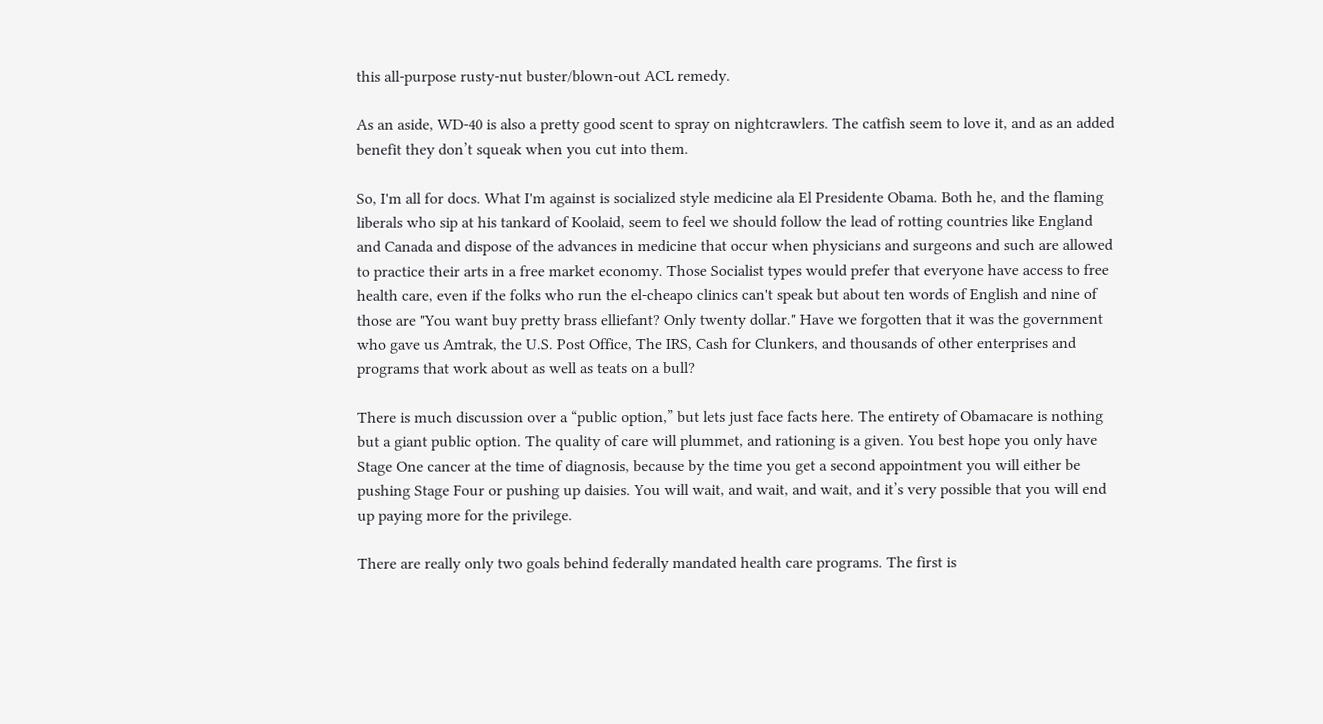this all-purpose rusty-nut buster/blown-out ACL remedy.

As an aside, WD-40 is also a pretty good scent to spray on nightcrawlers. The catfish seem to love it, and as an added benefit they don’t squeak when you cut into them.

So, I'm all for docs. What I'm against is socialized style medicine ala El Presidente Obama. Both he, and the flaming liberals who sip at his tankard of Koolaid, seem to feel we should follow the lead of rotting countries like England and Canada and dispose of the advances in medicine that occur when physicians and surgeons and such are allowed to practice their arts in a free market economy. Those Socialist types would prefer that everyone have access to free health care, even if the folks who run the el-cheapo clinics can't speak but about ten words of English and nine of those are "You want buy pretty brass elliefant? Only twenty dollar." Have we forgotten that it was the government who gave us Amtrak, the U.S. Post Office, The IRS, Cash for Clunkers, and thousands of other enterprises and programs that work about as well as teats on a bull?

There is much discussion over a “public option,” but lets just face facts here. The entirety of Obamacare is nothing but a giant public option. The quality of care will plummet, and rationing is a given. You best hope you only have Stage One cancer at the time of diagnosis, because by the time you get a second appointment you will either be pushing Stage Four or pushing up daisies. You will wait, and wait, and wait, and it’s very possible that you will end up paying more for the privilege.

There are really only two goals behind federally mandated health care programs. The first is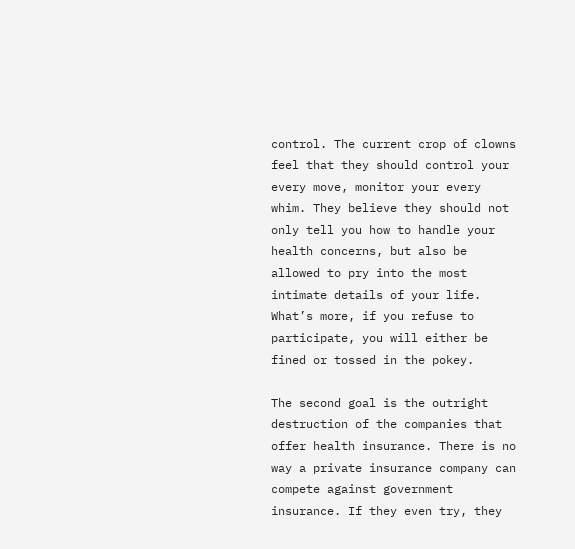control. The current crop of clowns feel that they should control your every move, monitor your every whim. They believe they should not only tell you how to handle your health concerns, but also be allowed to pry into the most intimate details of your life. What’s more, if you refuse to participate, you will either be fined or tossed in the pokey.

The second goal is the outright destruction of the companies that offer health insurance. There is no way a private insurance company can compete against government insurance. If they even try, they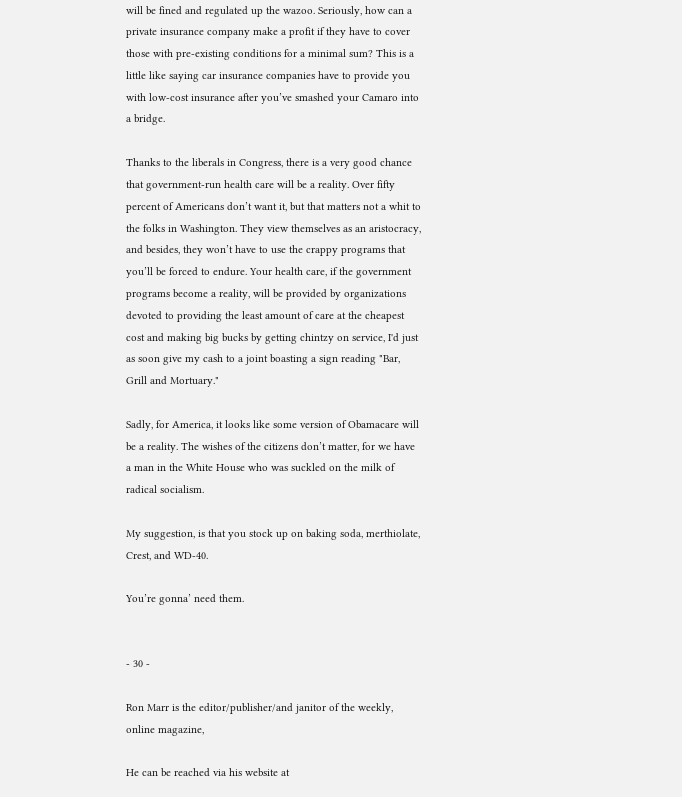will be fined and regulated up the wazoo. Seriously, how can a private insurance company make a profit if they have to cover those with pre-existing conditions for a minimal sum? This is a little like saying car insurance companies have to provide you with low-cost insurance after you’ve smashed your Camaro into a bridge.

Thanks to the liberals in Congress, there is a very good chance that government-run health care will be a reality. Over fifty percent of Americans don’t want it, but that matters not a whit to the folks in Washington. They view themselves as an aristocracy, and besides, they won’t have to use the crappy programs that you’ll be forced to endure. Your health care, if the government programs become a reality, will be provided by organizations devoted to providing the least amount of care at the cheapest cost and making big bucks by getting chintzy on service, I'd just as soon give my cash to a joint boasting a sign reading "Bar, Grill and Mortuary."

Sadly, for America, it looks like some version of Obamacare will be a reality. The wishes of the citizens don’t matter, for we have a man in the White House who was suckled on the milk of radical socialism.

My suggestion, is that you stock up on baking soda, merthiolate, Crest, and WD-40.

You’re gonna’ need them.


- 30 -

Ron Marr is the editor/publisher/and janitor of the weekly, online magazine,

He can be reached via his website at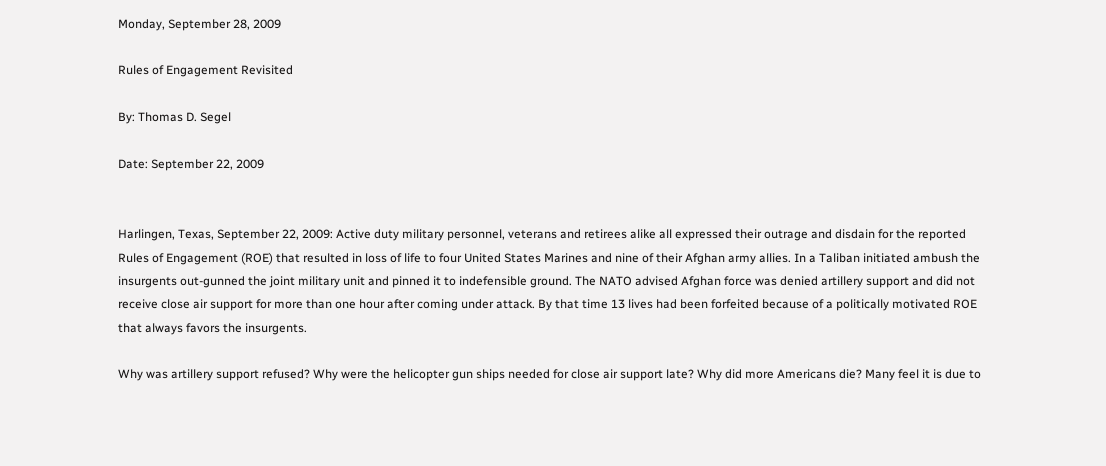Monday, September 28, 2009

Rules of Engagement Revisited

By: Thomas D. Segel

Date: September 22, 2009


Harlingen, Texas, September 22, 2009: Active duty military personnel, veterans and retirees alike all expressed their outrage and disdain for the reported Rules of Engagement (ROE) that resulted in loss of life to four United States Marines and nine of their Afghan army allies. In a Taliban initiated ambush the insurgents out-gunned the joint military unit and pinned it to indefensible ground. The NATO advised Afghan force was denied artillery support and did not receive close air support for more than one hour after coming under attack. By that time 13 lives had been forfeited because of a politically motivated ROE that always favors the insurgents.

Why was artillery support refused? Why were the helicopter gun ships needed for close air support late? Why did more Americans die? Many feel it is due to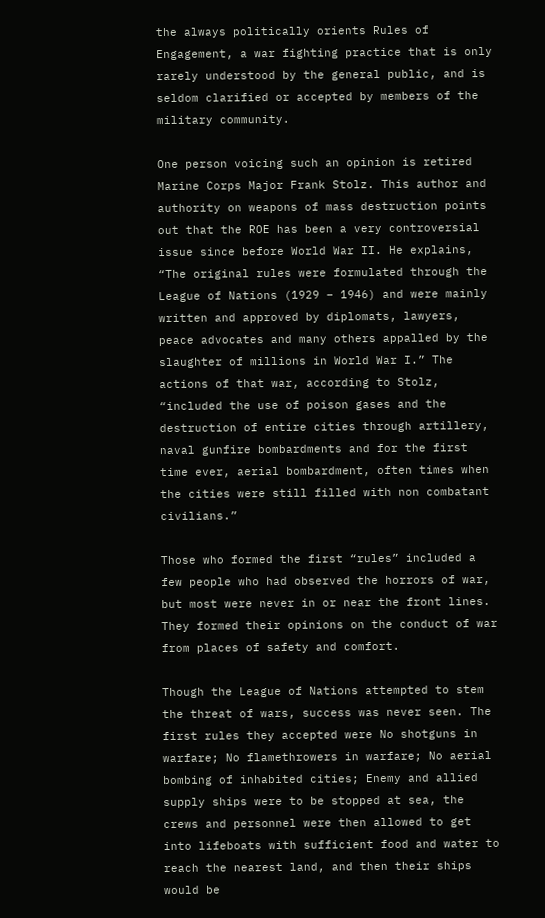the always politically orients Rules of Engagement, a war fighting practice that is only rarely understood by the general public, and is seldom clarified or accepted by members of the military community.

One person voicing such an opinion is retired Marine Corps Major Frank Stolz. This author and authority on weapons of mass destruction points out that the ROE has been a very controversial issue since before World War II. He explains, “The original rules were formulated through the League of Nations (1929 – 1946) and were mainly written and approved by diplomats, lawyers, peace advocates and many others appalled by the slaughter of millions in World War I.” The actions of that war, according to Stolz, “included the use of poison gases and the destruction of entire cities through artillery, naval gunfire bombardments and for the first time ever, aerial bombardment, often times when the cities were still filled with non combatant civilians.”

Those who formed the first “rules” included a few people who had observed the horrors of war, but most were never in or near the front lines. They formed their opinions on the conduct of war from places of safety and comfort.

Though the League of Nations attempted to stem the threat of wars, success was never seen. The first rules they accepted were No shotguns in warfare; No flamethrowers in warfare; No aerial bombing of inhabited cities; Enemy and allied supply ships were to be stopped at sea, the crews and personnel were then allowed to get into lifeboats with sufficient food and water to reach the nearest land, and then their ships would be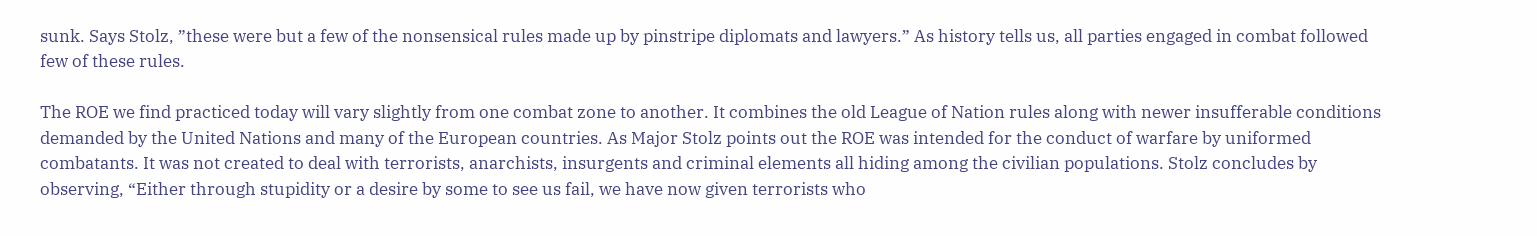sunk. Says Stolz, ”these were but a few of the nonsensical rules made up by pinstripe diplomats and lawyers.” As history tells us, all parties engaged in combat followed few of these rules.

The ROE we find practiced today will vary slightly from one combat zone to another. It combines the old League of Nation rules along with newer insufferable conditions demanded by the United Nations and many of the European countries. As Major Stolz points out the ROE was intended for the conduct of warfare by uniformed combatants. It was not created to deal with terrorists, anarchists, insurgents and criminal elements all hiding among the civilian populations. Stolz concludes by observing, “Either through stupidity or a desire by some to see us fail, we have now given terrorists who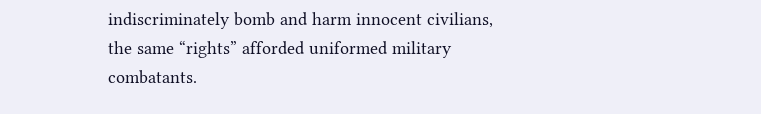indiscriminately bomb and harm innocent civilians, the same “rights” afforded uniformed military combatants.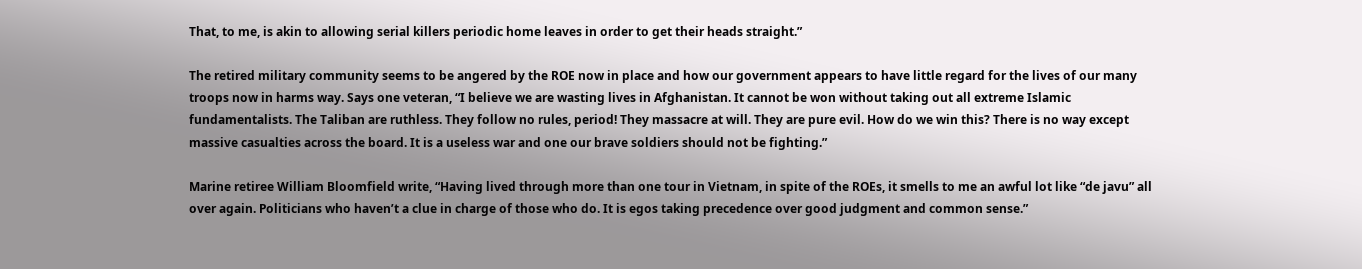That, to me, is akin to allowing serial killers periodic home leaves in order to get their heads straight.”

The retired military community seems to be angered by the ROE now in place and how our government appears to have little regard for the lives of our many troops now in harms way. Says one veteran, “I believe we are wasting lives in Afghanistan. It cannot be won without taking out all extreme Islamic fundamentalists. The Taliban are ruthless. They follow no rules, period! They massacre at will. They are pure evil. How do we win this? There is no way except massive casualties across the board. It is a useless war and one our brave soldiers should not be fighting.”

Marine retiree William Bloomfield write, “Having lived through more than one tour in Vietnam, in spite of the ROEs, it smells to me an awful lot like “de javu” all over again. Politicians who haven’t a clue in charge of those who do. It is egos taking precedence over good judgment and common sense.”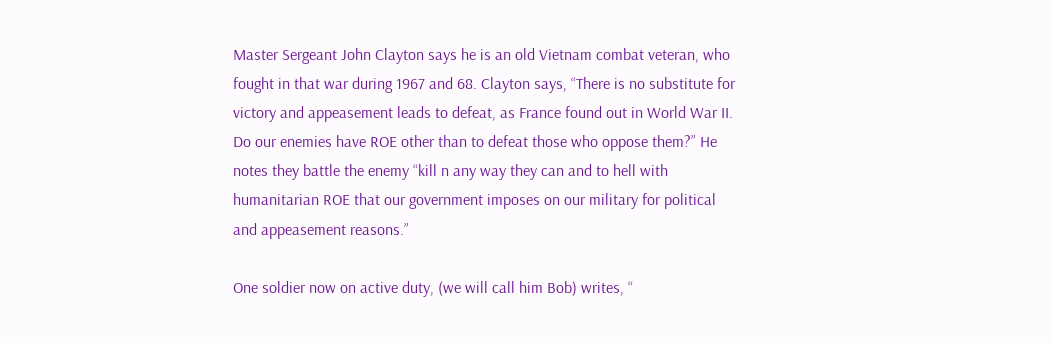Master Sergeant John Clayton says he is an old Vietnam combat veteran, who fought in that war during 1967 and 68. Clayton says, “There is no substitute for victory and appeasement leads to defeat, as France found out in World War II. Do our enemies have ROE other than to defeat those who oppose them?” He notes they battle the enemy “kill n any way they can and to hell with humanitarian ROE that our government imposes on our military for political and appeasement reasons.”

One soldier now on active duty, (we will call him Bob) writes, “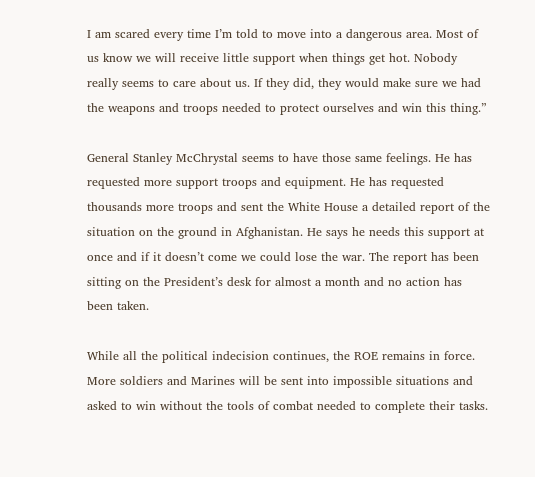I am scared every time I’m told to move into a dangerous area. Most of us know we will receive little support when things get hot. Nobody really seems to care about us. If they did, they would make sure we had the weapons and troops needed to protect ourselves and win this thing.”

General Stanley McChrystal seems to have those same feelings. He has requested more support troops and equipment. He has requested thousands more troops and sent the White House a detailed report of the situation on the ground in Afghanistan. He says he needs this support at once and if it doesn’t come we could lose the war. The report has been sitting on the President’s desk for almost a month and no action has been taken.

While all the political indecision continues, the ROE remains in force. More soldiers and Marines will be sent into impossible situations and asked to win without the tools of combat needed to complete their tasks.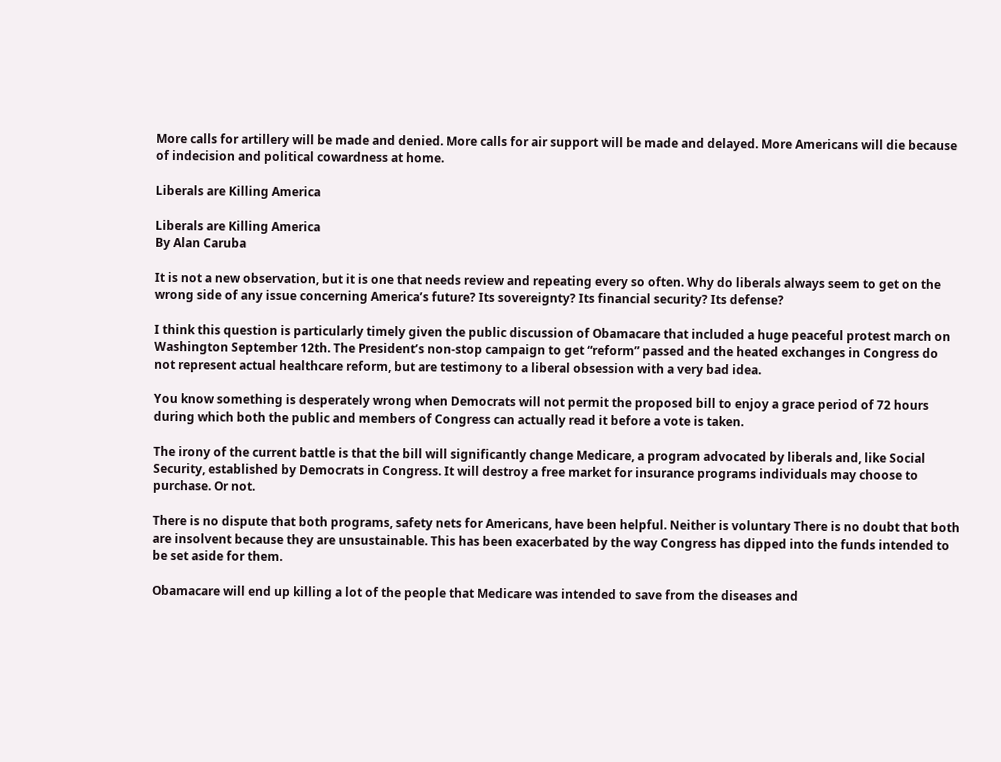More calls for artillery will be made and denied. More calls for air support will be made and delayed. More Americans will die because of indecision and political cowardness at home.

Liberals are Killing America

Liberals are Killing America
By Alan Caruba

It is not a new observation, but it is one that needs review and repeating every so often. Why do liberals always seem to get on the wrong side of any issue concerning America’s future? Its sovereignty? Its financial security? Its defense?

I think this question is particularly timely given the public discussion of Obamacare that included a huge peaceful protest march on Washington September 12th. The President’s non-stop campaign to get “reform” passed and the heated exchanges in Congress do not represent actual healthcare reform, but are testimony to a liberal obsession with a very bad idea.

You know something is desperately wrong when Democrats will not permit the proposed bill to enjoy a grace period of 72 hours during which both the public and members of Congress can actually read it before a vote is taken.

The irony of the current battle is that the bill will significantly change Medicare, a program advocated by liberals and, like Social Security, established by Democrats in Congress. It will destroy a free market for insurance programs individuals may choose to purchase. Or not.

There is no dispute that both programs, safety nets for Americans, have been helpful. Neither is voluntary There is no doubt that both are insolvent because they are unsustainable. This has been exacerbated by the way Congress has dipped into the funds intended to be set aside for them.

Obamacare will end up killing a lot of the people that Medicare was intended to save from the diseases and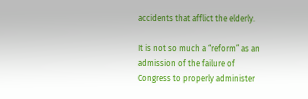accidents that afflict the elderly.

It is not so much a “reform” as an admission of the failure of Congress to properly administer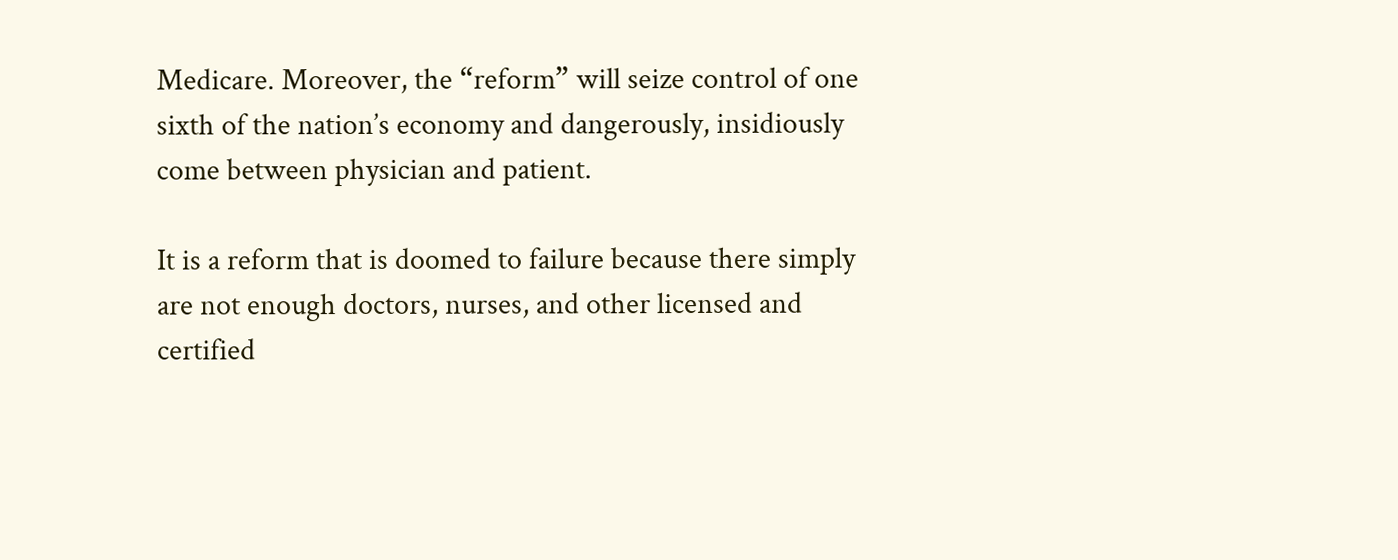Medicare. Moreover, the “reform” will seize control of one sixth of the nation’s economy and dangerously, insidiously come between physician and patient.

It is a reform that is doomed to failure because there simply are not enough doctors, nurses, and other licensed and certified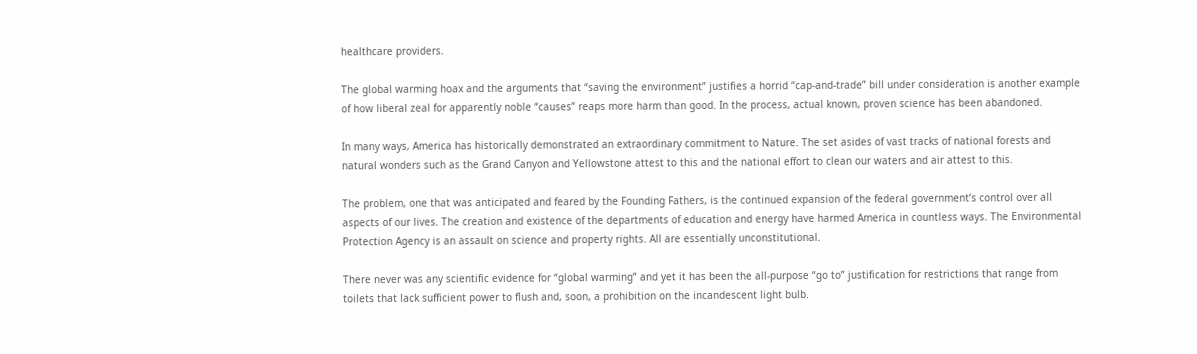healthcare providers.

The global warming hoax and the arguments that “saving the environment” justifies a horrid “cap-and-trade” bill under consideration is another example of how liberal zeal for apparently noble “causes” reaps more harm than good. In the process, actual known, proven science has been abandoned.

In many ways, America has historically demonstrated an extraordinary commitment to Nature. The set asides of vast tracks of national forests and natural wonders such as the Grand Canyon and Yellowstone attest to this and the national effort to clean our waters and air attest to this.

The problem, one that was anticipated and feared by the Founding Fathers, is the continued expansion of the federal government’s control over all aspects of our lives. The creation and existence of the departments of education and energy have harmed America in countless ways. The Environmental Protection Agency is an assault on science and property rights. All are essentially unconstitutional.

There never was any scientific evidence for “global warming” and yet it has been the all-purpose “go to” justification for restrictions that range from toilets that lack sufficient power to flush and, soon, a prohibition on the incandescent light bulb.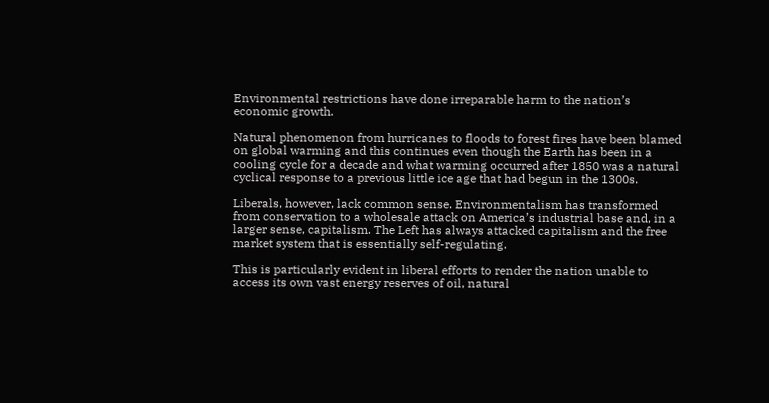Environmental restrictions have done irreparable harm to the nation’s economic growth.

Natural phenomenon from hurricanes to floods to forest fires have been blamed on global warming and this continues even though the Earth has been in a cooling cycle for a decade and what warming occurred after 1850 was a natural cyclical response to a previous little ice age that had begun in the 1300s.

Liberals, however, lack common sense. Environmentalism has transformed from conservation to a wholesale attack on America’s industrial base and, in a larger sense, capitalism. The Left has always attacked capitalism and the free market system that is essentially self-regulating.

This is particularly evident in liberal efforts to render the nation unable to access its own vast energy reserves of oil, natural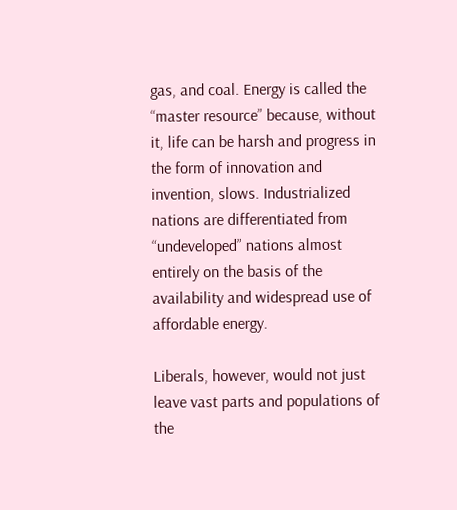gas, and coal. Energy is called the “master resource” because, without it, life can be harsh and progress in the form of innovation and invention, slows. Industrialized nations are differentiated from “undeveloped” nations almost entirely on the basis of the availability and widespread use of affordable energy.

Liberals, however, would not just leave vast parts and populations of the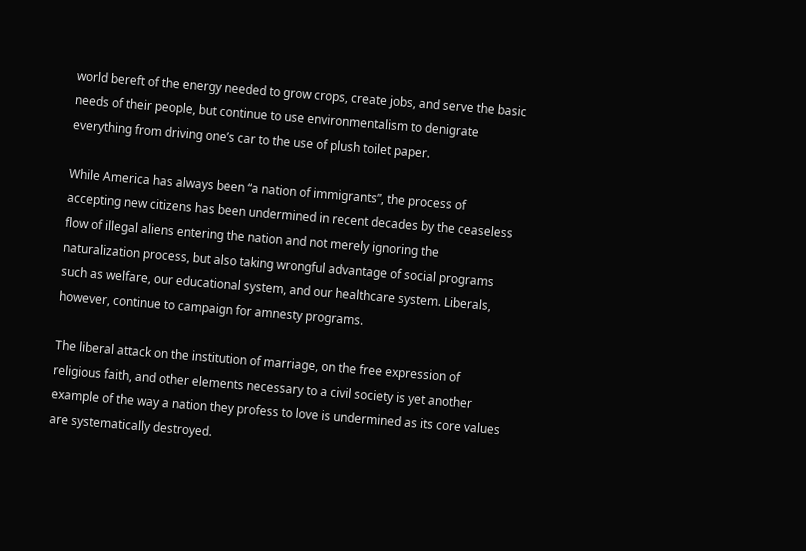world bereft of the energy needed to grow crops, create jobs, and serve the basic needs of their people, but continue to use environmentalism to denigrate everything from driving one’s car to the use of plush toilet paper.

While America has always been “a nation of immigrants”, the process of accepting new citizens has been undermined in recent decades by the ceaseless flow of illegal aliens entering the nation and not merely ignoring the naturalization process, but also taking wrongful advantage of social programs such as welfare, our educational system, and our healthcare system. Liberals, however, continue to campaign for amnesty programs.

The liberal attack on the institution of marriage, on the free expression of religious faith, and other elements necessary to a civil society is yet another example of the way a nation they profess to love is undermined as its core values are systematically destroyed.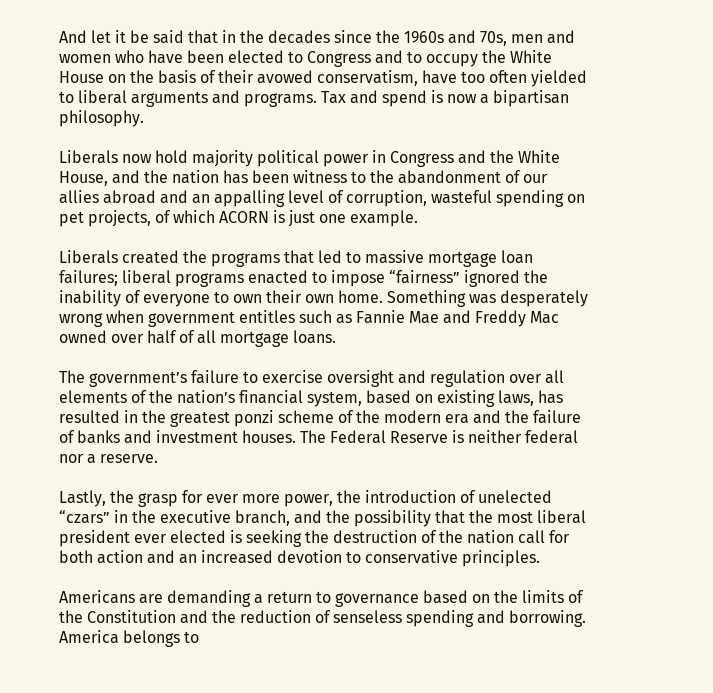And let it be said that in the decades since the 1960s and 70s, men and women who have been elected to Congress and to occupy the White House on the basis of their avowed conservatism, have too often yielded to liberal arguments and programs. Tax and spend is now a bipartisan philosophy.

Liberals now hold majority political power in Congress and the White House, and the nation has been witness to the abandonment of our allies abroad and an appalling level of corruption, wasteful spending on pet projects, of which ACORN is just one example.

Liberals created the programs that led to massive mortgage loan failures; liberal programs enacted to impose “fairness” ignored the inability of everyone to own their own home. Something was desperately wrong when government entitles such as Fannie Mae and Freddy Mac owned over half of all mortgage loans.

The government’s failure to exercise oversight and regulation over all elements of the nation’s financial system, based on existing laws, has resulted in the greatest ponzi scheme of the modern era and the failure of banks and investment houses. The Federal Reserve is neither federal nor a reserve.

Lastly, the grasp for ever more power, the introduction of unelected “czars” in the executive branch, and the possibility that the most liberal president ever elected is seeking the destruction of the nation call for both action and an increased devotion to conservative principles.

Americans are demanding a return to governance based on the limits of the Constitution and the reduction of senseless spending and borrowing. America belongs to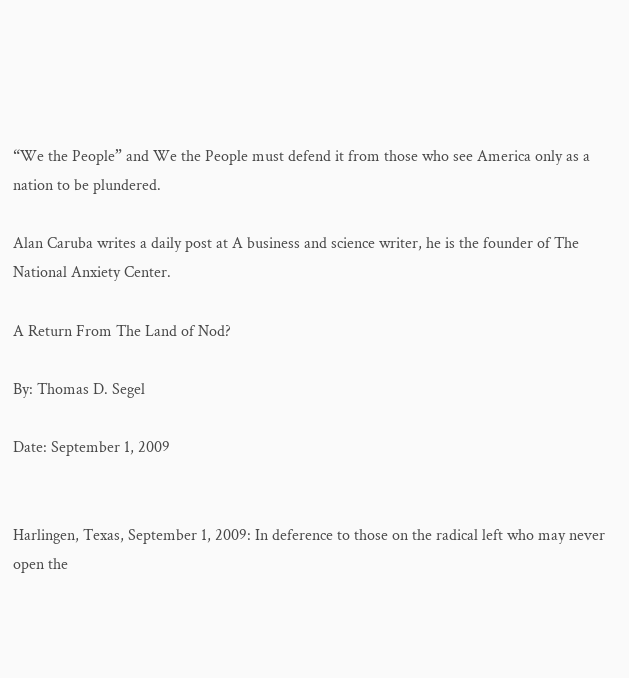“We the People” and We the People must defend it from those who see America only as a nation to be plundered.

Alan Caruba writes a daily post at A business and science writer, he is the founder of The National Anxiety Center.

A Return From The Land of Nod?

By: Thomas D. Segel

Date: September 1, 2009


Harlingen, Texas, September 1, 2009: In deference to those on the radical left who may never open the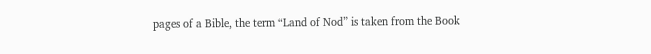pages of a Bible, the term “Land of Nod” is taken from the Book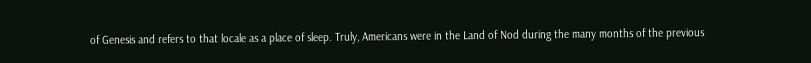of Genesis and refers to that locale as a place of sleep. Truly, Americans were in the Land of Nod during the many months of the previous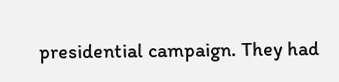presidential campaign. They had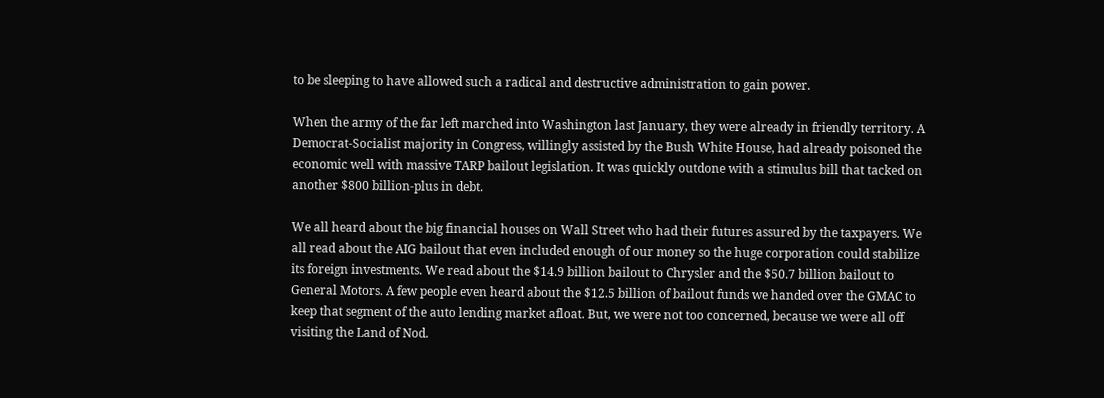to be sleeping to have allowed such a radical and destructive administration to gain power.

When the army of the far left marched into Washington last January, they were already in friendly territory. A Democrat-Socialist majority in Congress, willingly assisted by the Bush White House, had already poisoned the economic well with massive TARP bailout legislation. It was quickly outdone with a stimulus bill that tacked on another $800 billion-plus in debt.

We all heard about the big financial houses on Wall Street who had their futures assured by the taxpayers. We all read about the AIG bailout that even included enough of our money so the huge corporation could stabilize its foreign investments. We read about the $14.9 billion bailout to Chrysler and the $50.7 billion bailout to General Motors. A few people even heard about the $12.5 billion of bailout funds we handed over the GMAC to keep that segment of the auto lending market afloat. But, we were not too concerned, because we were all off visiting the Land of Nod.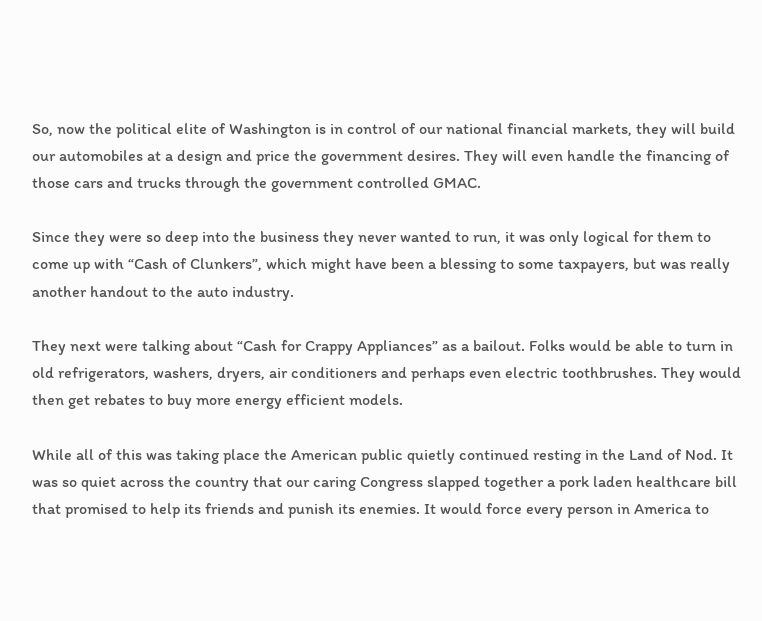So, now the political elite of Washington is in control of our national financial markets, they will build our automobiles at a design and price the government desires. They will even handle the financing of those cars and trucks through the government controlled GMAC.

Since they were so deep into the business they never wanted to run, it was only logical for them to come up with “Cash of Clunkers”, which might have been a blessing to some taxpayers, but was really another handout to the auto industry.

They next were talking about “Cash for Crappy Appliances” as a bailout. Folks would be able to turn in old refrigerators, washers, dryers, air conditioners and perhaps even electric toothbrushes. They would then get rebates to buy more energy efficient models.

While all of this was taking place the American public quietly continued resting in the Land of Nod. It was so quiet across the country that our caring Congress slapped together a pork laden healthcare bill that promised to help its friends and punish its enemies. It would force every person in America to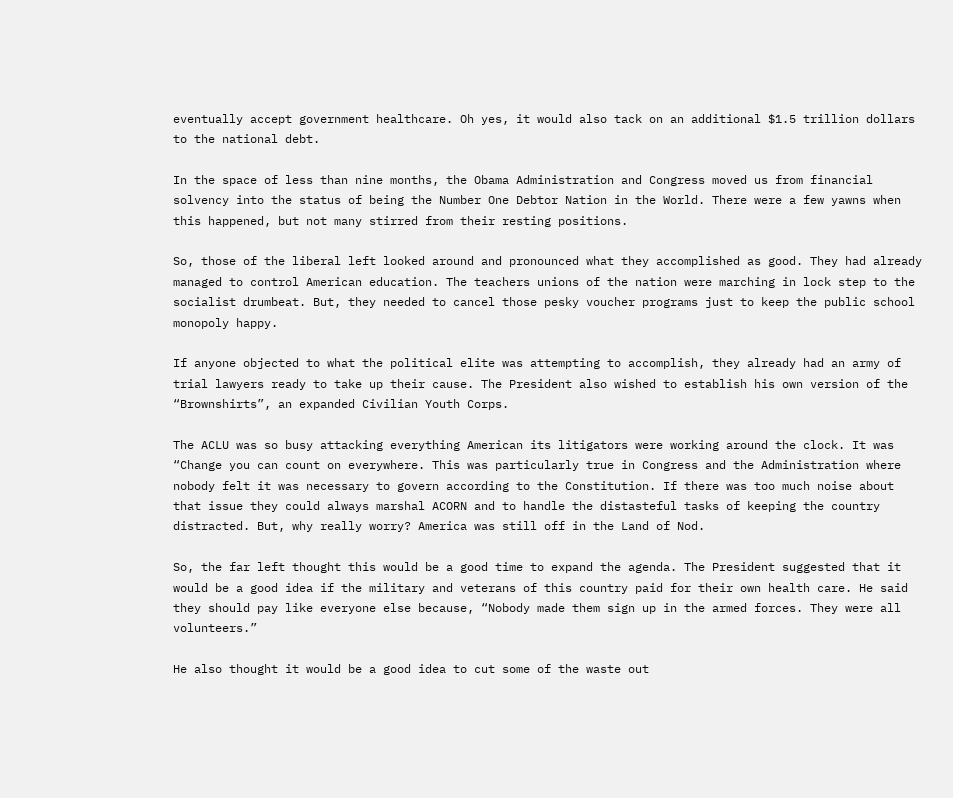eventually accept government healthcare. Oh yes, it would also tack on an additional $1.5 trillion dollars to the national debt.

In the space of less than nine months, the Obama Administration and Congress moved us from financial solvency into the status of being the Number One Debtor Nation in the World. There were a few yawns when this happened, but not many stirred from their resting positions.

So, those of the liberal left looked around and pronounced what they accomplished as good. They had already managed to control American education. The teachers unions of the nation were marching in lock step to the socialist drumbeat. But, they needed to cancel those pesky voucher programs just to keep the public school monopoly happy.

If anyone objected to what the political elite was attempting to accomplish, they already had an army of trial lawyers ready to take up their cause. The President also wished to establish his own version of the “Brownshirts”, an expanded Civilian Youth Corps.

The ACLU was so busy attacking everything American its litigators were working around the clock. It was “Change you can count on everywhere. This was particularly true in Congress and the Administration where nobody felt it was necessary to govern according to the Constitution. If there was too much noise about that issue they could always marshal ACORN and to handle the distasteful tasks of keeping the country distracted. But, why really worry? America was still off in the Land of Nod.

So, the far left thought this would be a good time to expand the agenda. The President suggested that it would be a good idea if the military and veterans of this country paid for their own health care. He said they should pay like everyone else because, “Nobody made them sign up in the armed forces. They were all volunteers.”

He also thought it would be a good idea to cut some of the waste out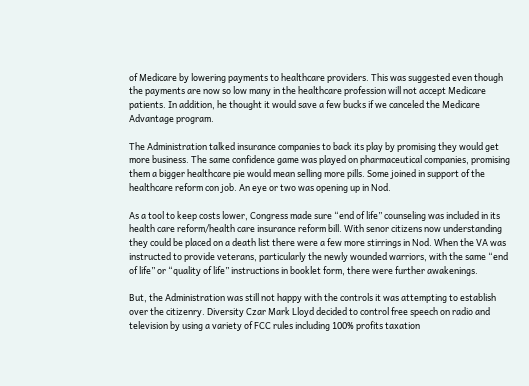of Medicare by lowering payments to healthcare providers. This was suggested even though the payments are now so low many in the healthcare profession will not accept Medicare patients. In addition, he thought it would save a few bucks if we canceled the Medicare Advantage program.

The Administration talked insurance companies to back its play by promising they would get more business. The same confidence game was played on pharmaceutical companies, promising them a bigger healthcare pie would mean selling more pills. Some joined in support of the healthcare reform con job. An eye or two was opening up in Nod.

As a tool to keep costs lower, Congress made sure “end of life” counseling was included in its health care reform/health care insurance reform bill. With senor citizens now understanding they could be placed on a death list there were a few more stirrings in Nod. When the VA was instructed to provide veterans, particularly the newly wounded warriors, with the same “end of life” or “quality of life” instructions in booklet form, there were further awakenings.

But, the Administration was still not happy with the controls it was attempting to establish over the citizenry. Diversity Czar Mark Lloyd decided to control free speech on radio and television by using a variety of FCC rules including 100% profits taxation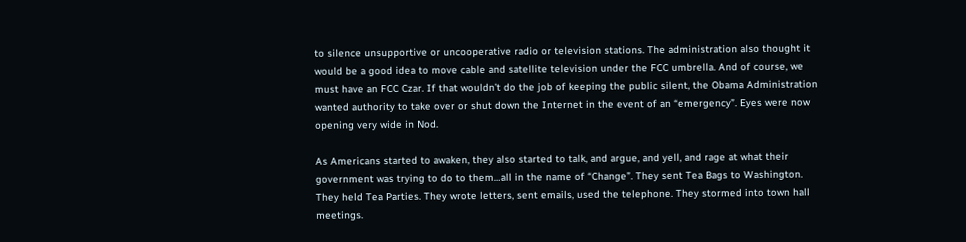to silence unsupportive or uncooperative radio or television stations. The administration also thought it would be a good idea to move cable and satellite television under the FCC umbrella. And of course, we must have an FCC Czar. If that wouldn’t do the job of keeping the public silent, the Obama Administration wanted authority to take over or shut down the Internet in the event of an “emergency”. Eyes were now opening very wide in Nod.

As Americans started to awaken, they also started to talk, and argue, and yell, and rage at what their government was trying to do to them…all in the name of “Change”. They sent Tea Bags to Washington. They held Tea Parties. They wrote letters, sent emails, used the telephone. They stormed into town hall meetings.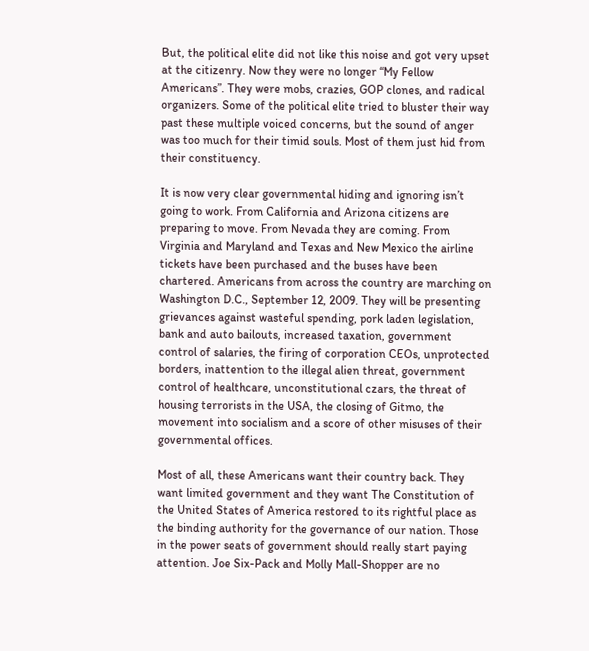But, the political elite did not like this noise and got very upset at the citizenry. Now they were no longer “My Fellow Americans”. They were mobs, crazies, GOP clones, and radical organizers. Some of the political elite tried to bluster their way past these multiple voiced concerns, but the sound of anger was too much for their timid souls. Most of them just hid from their constituency.

It is now very clear governmental hiding and ignoring isn’t going to work. From California and Arizona citizens are preparing to move. From Nevada they are coming. From Virginia and Maryland and Texas and New Mexico the airline tickets have been purchased and the buses have been chartered. Americans from across the country are marching on Washington D.C., September 12, 2009. They will be presenting grievances against wasteful spending, pork laden legislation, bank and auto bailouts, increased taxation, government control of salaries, the firing of corporation CEOs, unprotected borders, inattention to the illegal alien threat, government control of healthcare, unconstitutional czars, the threat of housing terrorists in the USA, the closing of Gitmo, the movement into socialism and a score of other misuses of their governmental offices.

Most of all, these Americans want their country back. They want limited government and they want The Constitution of the United States of America restored to its rightful place as the binding authority for the governance of our nation. Those in the power seats of government should really start paying attention. Joe Six-Pack and Molly Mall-Shopper are no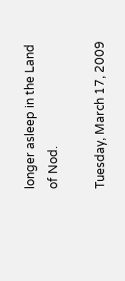longer asleep in the Land of Nod.

Tuesday, March 17, 2009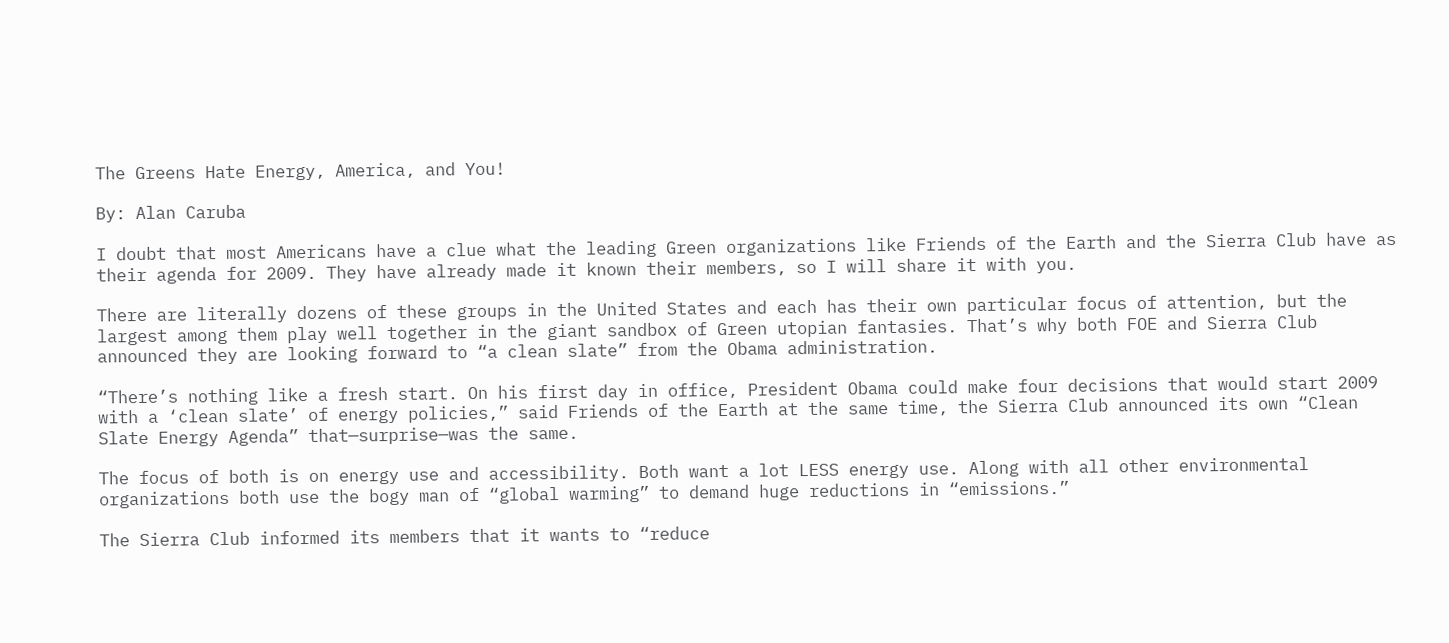The Greens Hate Energy, America, and You!

By: Alan Caruba

I doubt that most Americans have a clue what the leading Green organizations like Friends of the Earth and the Sierra Club have as their agenda for 2009. They have already made it known their members, so I will share it with you.

There are literally dozens of these groups in the United States and each has their own particular focus of attention, but the largest among them play well together in the giant sandbox of Green utopian fantasies. That’s why both FOE and Sierra Club announced they are looking forward to “a clean slate” from the Obama administration.

“There’s nothing like a fresh start. On his first day in office, President Obama could make four decisions that would start 2009 with a ‘clean slate’ of energy policies,” said Friends of the Earth at the same time, the Sierra Club announced its own “Clean Slate Energy Agenda” that—surprise—was the same.

The focus of both is on energy use and accessibility. Both want a lot LESS energy use. Along with all other environmental organizations both use the bogy man of “global warming” to demand huge reductions in “emissions.”

The Sierra Club informed its members that it wants to “reduce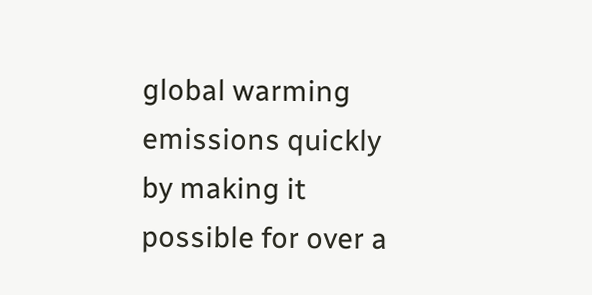global warming emissions quickly by making it possible for over a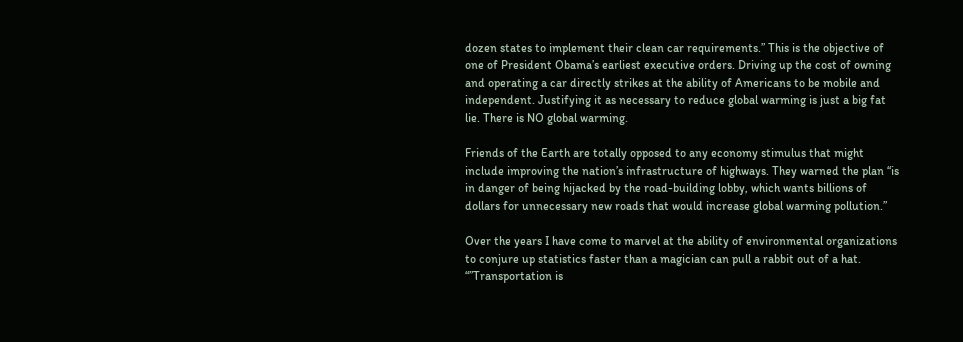dozen states to implement their clean car requirements.” This is the objective of one of President Obama’s earliest executive orders. Driving up the cost of owning and operating a car directly strikes at the ability of Americans to be mobile and independent. Justifying it as necessary to reduce global warming is just a big fat lie. There is NO global warming.

Friends of the Earth are totally opposed to any economy stimulus that might include improving the nation’s infrastructure of highways. They warned the plan “is in danger of being hijacked by the road-building lobby, which wants billions of dollars for unnecessary new roads that would increase global warming pollution.”

Over the years I have come to marvel at the ability of environmental organizations to conjure up statistics faster than a magician can pull a rabbit out of a hat. “”Transportation is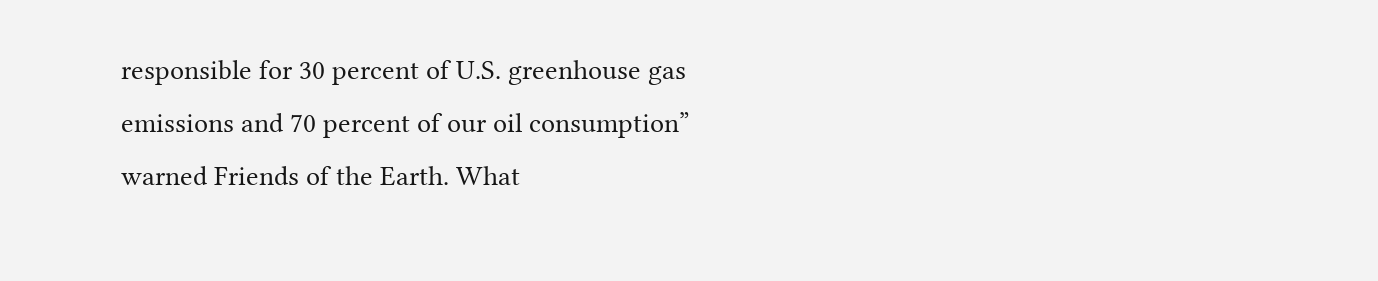responsible for 30 percent of U.S. greenhouse gas emissions and 70 percent of our oil consumption” warned Friends of the Earth. What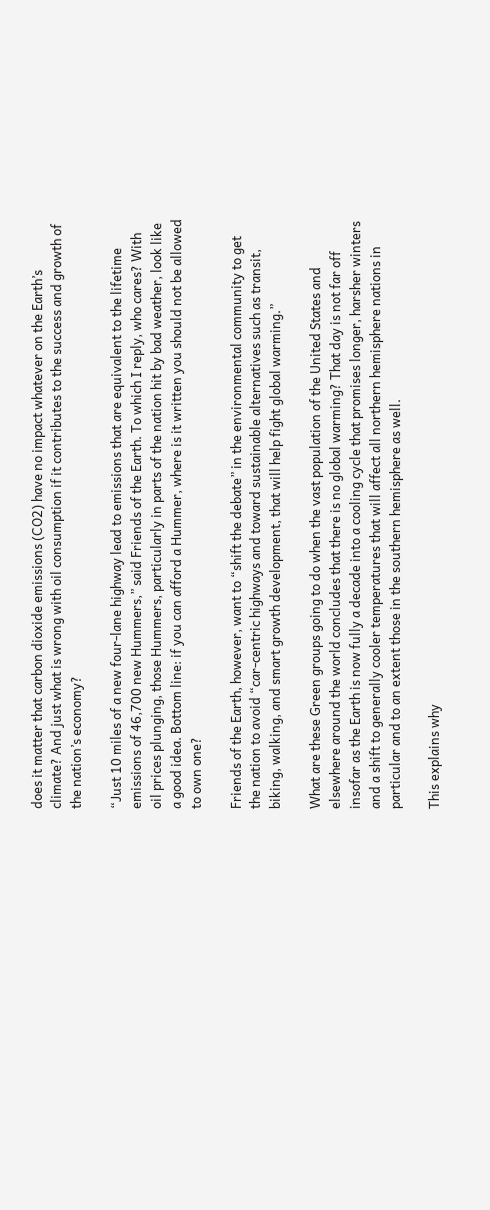does it matter that carbon dioxide emissions (CO2) have no impact whatever on the Earth’s climate? And just what is wrong with oil consumption if it contributes to the success and growth of the nation’s economy?

“Just 10 miles of a new four-lane highway lead to emissions that are equivalent to the lifetime emissions of 46,700 new Hummers,” said Friends of the Earth. To which I reply, who cares? With oil prices plunging, those Hummers, particularly in parts of the nation hit by bad weather, look like a good idea. Bottom line: if you can afford a Hummer, where is it written you should not be allowed to own one?

Friends of the Earth, however, want to “shift the debate” in the environmental community to get the nation to avoid “car-centric highways and toward sustainable alternatives such as transit, biking, walking, and smart growth development, that will help fight global warming.”

What are these Green groups going to do when the vast population of the United States and elsewhere around the world concludes that there is no global warming? That day is not far off insofar as the Earth is now fully a decade into a cooling cycle that promises longer, harsher winters and a shift to generally cooler temperatures that will affect all northern hemisphere nations in particular and to an extent those in the southern hemisphere as well.

This explains why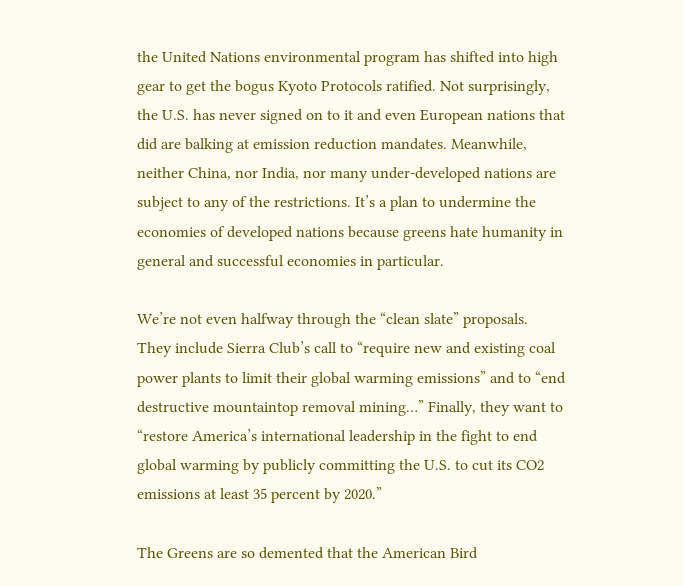the United Nations environmental program has shifted into high gear to get the bogus Kyoto Protocols ratified. Not surprisingly, the U.S. has never signed on to it and even European nations that did are balking at emission reduction mandates. Meanwhile, neither China, nor India, nor many under-developed nations are subject to any of the restrictions. It’s a plan to undermine the economies of developed nations because greens hate humanity in general and successful economies in particular.

We’re not even halfway through the “clean slate” proposals. They include Sierra Club’s call to “require new and existing coal power plants to limit their global warming emissions” and to “end destructive mountaintop removal mining…” Finally, they want to “restore America’s international leadership in the fight to end global warming by publicly committing the U.S. to cut its CO2 emissions at least 35 percent by 2020.”

The Greens are so demented that the American Bird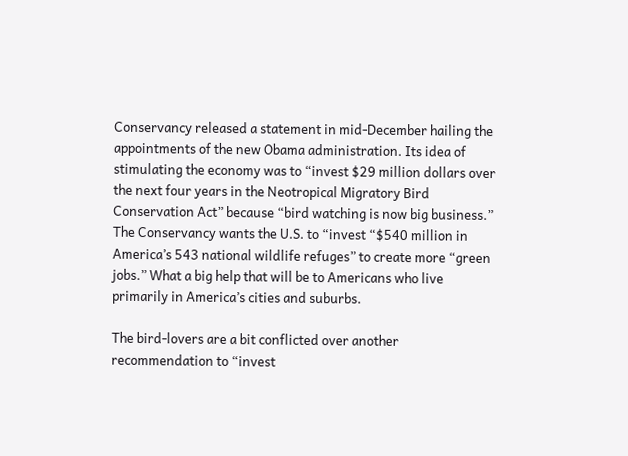Conservancy released a statement in mid-December hailing the appointments of the new Obama administration. Its idea of stimulating the economy was to “invest $29 million dollars over the next four years in the Neotropical Migratory Bird Conservation Act” because “bird watching is now big business.” The Conservancy wants the U.S. to “invest “$540 million in America’s 543 national wildlife refuges” to create more “green jobs.” What a big help that will be to Americans who live primarily in America’s cities and suburbs.

The bird-lovers are a bit conflicted over another recommendation to “invest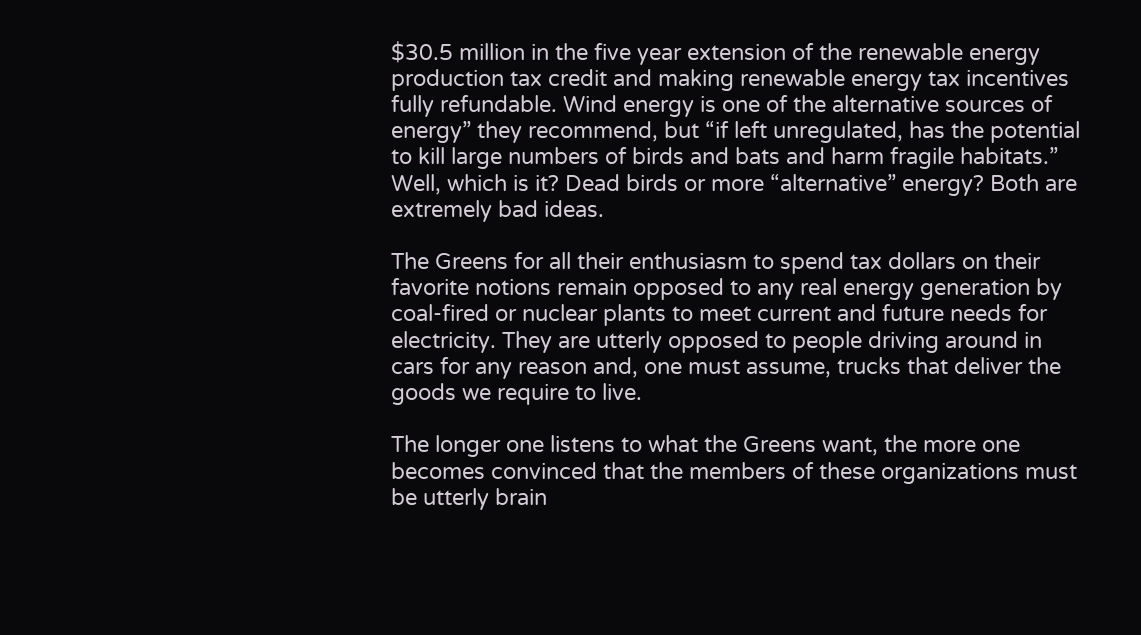$30.5 million in the five year extension of the renewable energy production tax credit and making renewable energy tax incentives fully refundable. Wind energy is one of the alternative sources of energy” they recommend, but “if left unregulated, has the potential to kill large numbers of birds and bats and harm fragile habitats.” Well, which is it? Dead birds or more “alternative” energy? Both are extremely bad ideas.

The Greens for all their enthusiasm to spend tax dollars on their favorite notions remain opposed to any real energy generation by coal-fired or nuclear plants to meet current and future needs for electricity. They are utterly opposed to people driving around in cars for any reason and, one must assume, trucks that deliver the goods we require to live.

The longer one listens to what the Greens want, the more one becomes convinced that the members of these organizations must be utterly brain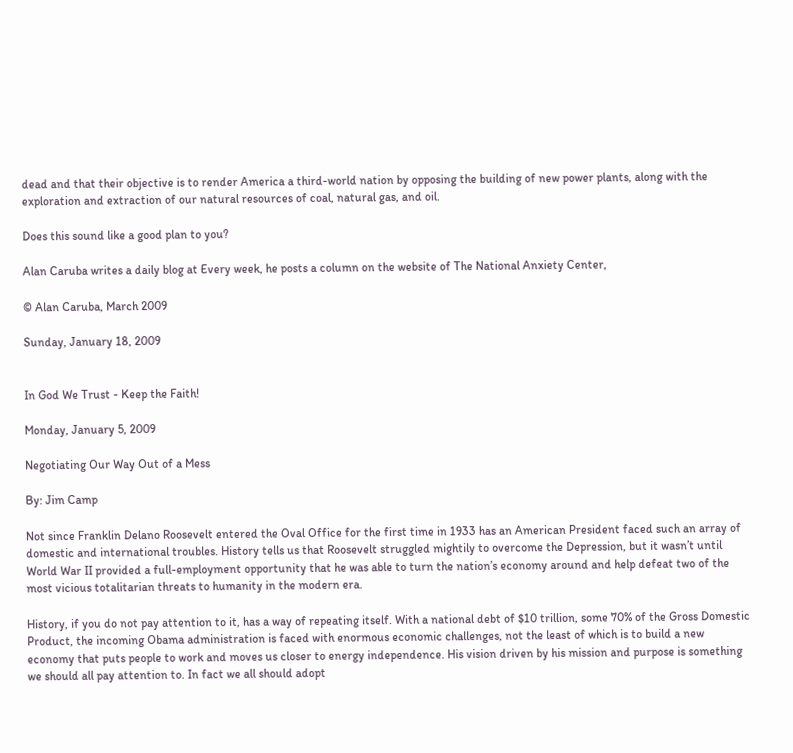dead and that their objective is to render America a third-world nation by opposing the building of new power plants, along with the exploration and extraction of our natural resources of coal, natural gas, and oil.

Does this sound like a good plan to you?

Alan Caruba writes a daily blog at Every week, he posts a column on the website of The National Anxiety Center,

© Alan Caruba, March 2009

Sunday, January 18, 2009


In God We Trust - Keep the Faith!

Monday, January 5, 2009

Negotiating Our Way Out of a Mess

By: Jim Camp

Not since Franklin Delano Roosevelt entered the Oval Office for the first time in 1933 has an American President faced such an array of domestic and international troubles. History tells us that Roosevelt struggled mightily to overcome the Depression, but it wasn’t until World War II provided a full-employment opportunity that he was able to turn the nation’s economy around and help defeat two of the most vicious totalitarian threats to humanity in the modern era.

History, if you do not pay attention to it, has a way of repeating itself. With a national debt of $10 trillion, some 70% of the Gross Domestic Product, the incoming Obama administration is faced with enormous economic challenges, not the least of which is to build a new economy that puts people to work and moves us closer to energy independence. His vision driven by his mission and purpose is something we should all pay attention to. In fact we all should adopt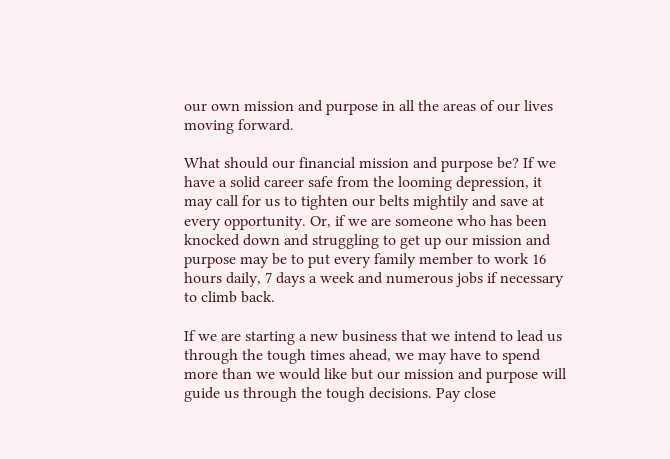our own mission and purpose in all the areas of our lives moving forward.

What should our financial mission and purpose be? If we have a solid career safe from the looming depression, it may call for us to tighten our belts mightily and save at every opportunity. Or, if we are someone who has been knocked down and struggling to get up our mission and purpose may be to put every family member to work 16 hours daily, 7 days a week and numerous jobs if necessary to climb back.

If we are starting a new business that we intend to lead us through the tough times ahead, we may have to spend more than we would like but our mission and purpose will guide us through the tough decisions. Pay close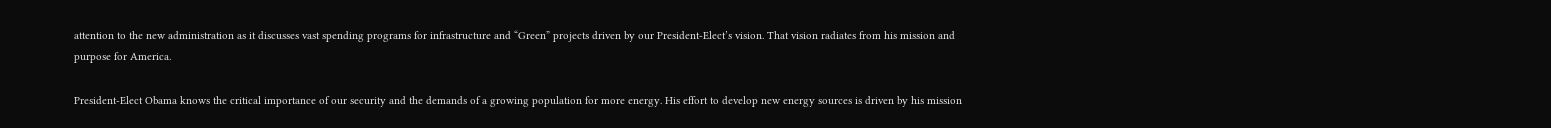attention to the new administration as it discusses vast spending programs for infrastructure and “Green” projects driven by our President-Elect’s vision. That vision radiates from his mission and purpose for America.

President-Elect Obama knows the critical importance of our security and the demands of a growing population for more energy. His effort to develop new energy sources is driven by his mission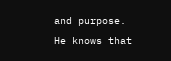and purpose. He knows that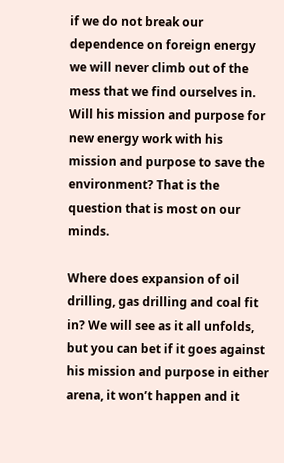if we do not break our dependence on foreign energy we will never climb out of the mess that we find ourselves in. Will his mission and purpose for new energy work with his mission and purpose to save the environment? That is the question that is most on our minds.

Where does expansion of oil drilling, gas drilling and coal fit in? We will see as it all unfolds, but you can bet if it goes against his mission and purpose in either arena, it won’t happen and it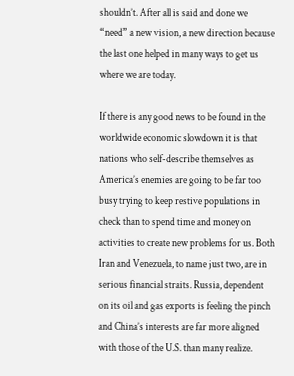shouldn’t. After all is said and done we “need” a new vision, a new direction because the last one helped in many ways to get us where we are today.

If there is any good news to be found in the worldwide economic slowdown it is that nations who self-describe themselves as America’s enemies are going to be far too busy trying to keep restive populations in check than to spend time and money on activities to create new problems for us. Both Iran and Venezuela, to name just two, are in serious financial straits. Russia, dependent on its oil and gas exports is feeling the pinch and China’s interests are far more aligned with those of the U.S. than many realize.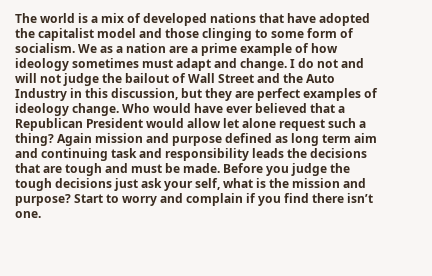The world is a mix of developed nations that have adopted the capitalist model and those clinging to some form of socialism. We as a nation are a prime example of how ideology sometimes must adapt and change. I do not and will not judge the bailout of Wall Street and the Auto Industry in this discussion, but they are perfect examples of ideology change. Who would have ever believed that a Republican President would allow let alone request such a thing? Again mission and purpose defined as long term aim and continuing task and responsibility leads the decisions that are tough and must be made. Before you judge the tough decisions just ask your self, what is the mission and purpose? Start to worry and complain if you find there isn’t one.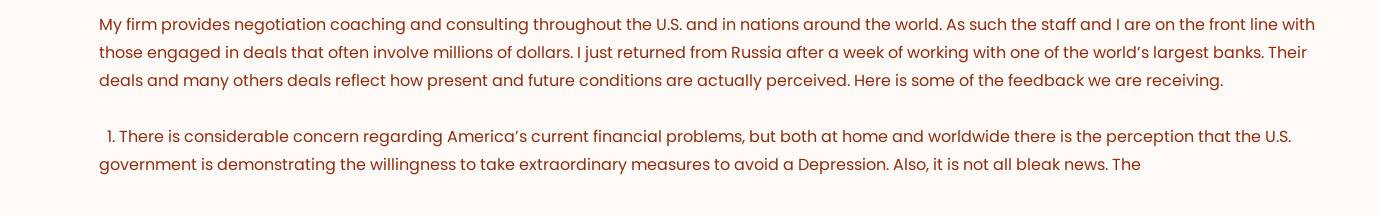My firm provides negotiation coaching and consulting throughout the U.S. and in nations around the world. As such the staff and I are on the front line with those engaged in deals that often involve millions of dollars. I just returned from Russia after a week of working with one of the world’s largest banks. Their deals and many others deals reflect how present and future conditions are actually perceived. Here is some of the feedback we are receiving.

  1. There is considerable concern regarding America’s current financial problems, but both at home and worldwide there is the perception that the U.S. government is demonstrating the willingness to take extraordinary measures to avoid a Depression. Also, it is not all bleak news. The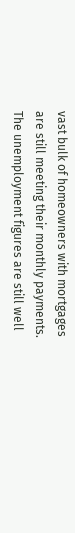vast bulk of homeowners with mortgages are still meeting their monthly payments. The unemployment figures are still well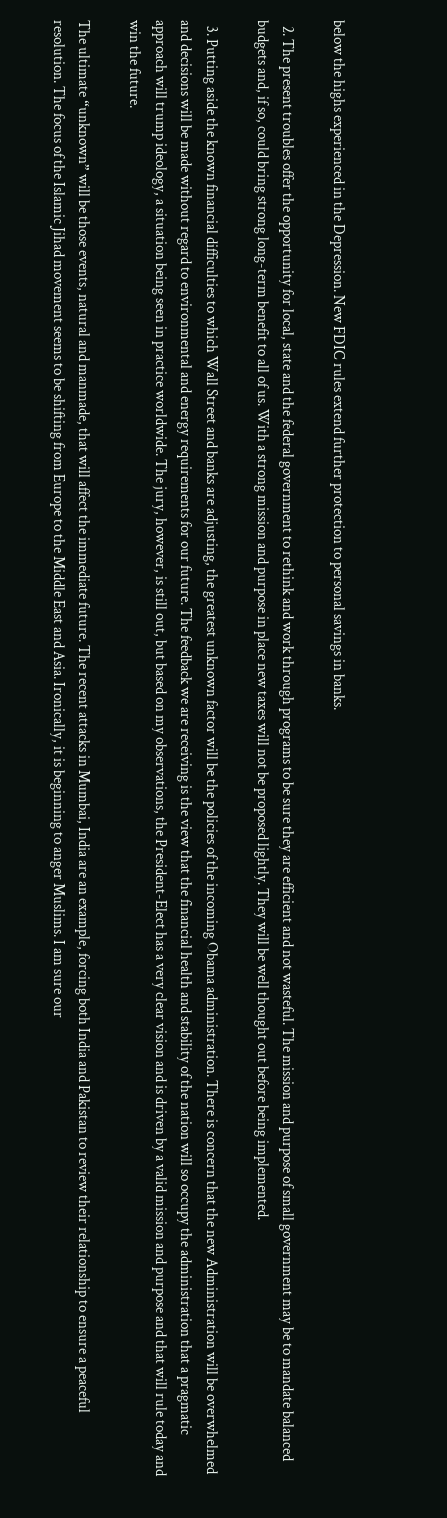below the highs experienced in the Depression. New FDIC rules extend further protection to personal savings in banks.

  2. The present troubles offer the opportunity for local, state and the federal government to rethink and work through programs to be sure they are efficient and not wasteful. The mission and purpose of small government may be to mandate balanced budgets and, if so, could bring strong long-term benefit to all of us. With a strong mission and purpose in place new taxes will not be proposed lightly. They will be well thought out before being implemented.

  3. Putting aside the known financial difficulties to which Wall Street and banks are adjusting, the greatest unknown factor will be the policies of the incoming Obama administration. There is concern that the new Administration will be overwhelmed and decisions will be made without regard to environmental and energy requirements for our future. The feedback we are receiving is the view that the financial health and stability of the nation will so occupy the administration that a pragmatic approach will trump ideology, a situation being seen in practice worldwide. The jury, however, is still out, but based on my observations, the President-Elect has a very clear vision and is driven by a valid mission and purpose and that will rule today and win the future.

The ultimate “unknown” will be those events, natural and manmade, that will affect the immediate future. The recent attacks in Mumbai, India are an example, forcing both India and Pakistan to review their relationship to ensure a peaceful resolution. The focus of the Islamic Jihad movement seems to be shifting from Europe to the Middle East and Asia. Ironically, it is beginning to anger Muslims. I am sure our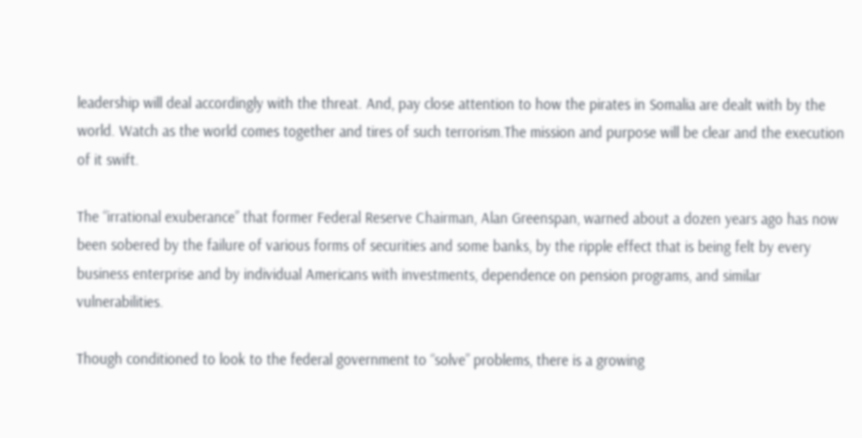leadership will deal accordingly with the threat. And, pay close attention to how the pirates in Somalia are dealt with by the world. Watch as the world comes together and tires of such terrorism.The mission and purpose will be clear and the execution of it swift.

The “irrational exuberance” that former Federal Reserve Chairman, Alan Greenspan, warned about a dozen years ago has now been sobered by the failure of various forms of securities and some banks, by the ripple effect that is being felt by every business enterprise and by individual Americans with investments, dependence on pension programs, and similar vulnerabilities.

Though conditioned to look to the federal government to “solve” problems, there is a growing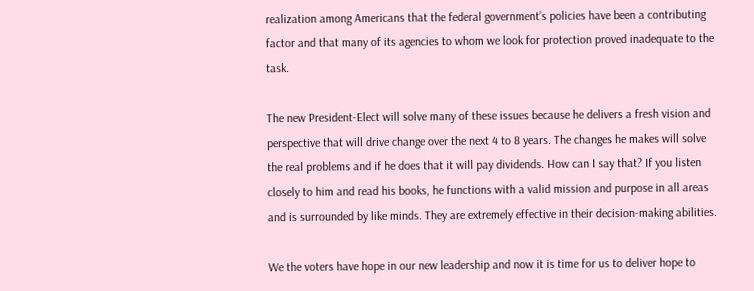realization among Americans that the federal government’s policies have been a contributing factor and that many of its agencies to whom we look for protection proved inadequate to the task.

The new President-Elect will solve many of these issues because he delivers a fresh vision and perspective that will drive change over the next 4 to 8 years. The changes he makes will solve the real problems and if he does that it will pay dividends. How can I say that? If you listen closely to him and read his books, he functions with a valid mission and purpose in all areas and is surrounded by like minds. They are extremely effective in their decision-making abilities.

We the voters have hope in our new leadership and now it is time for us to deliver hope to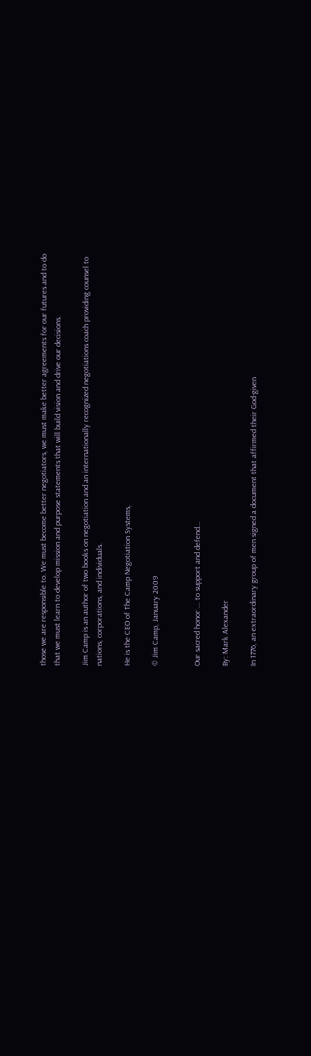those we are responsible to. We must become better negotiators, we must make better agreements for our futures and to do that we must learn to develop mission and purpose statements that will build vision and drive our decisions.

Jim Camp is an author of two books on negotiation and an internationally recognized negotiations coach providing counsel to nations, corporations, and individuals.

He is the CEO of The Camp Negotiation Systems,

© Jim Camp, January 2009


Our sacred honor ... to support and defend...

By: Mark Alexander

In 1776, an extraordinary group of men signed a document that affirmed their God-given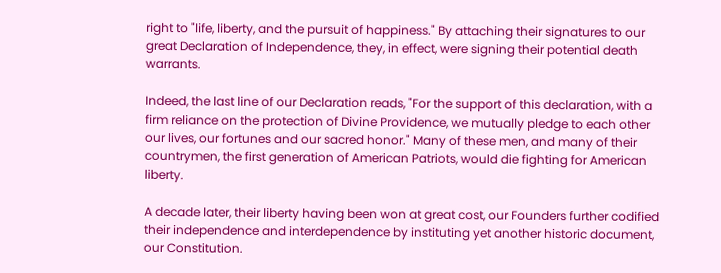right to "life, liberty, and the pursuit of happiness." By attaching their signatures to our great Declaration of Independence, they, in effect, were signing their potential death warrants.

Indeed, the last line of our Declaration reads, "For the support of this declaration, with a firm reliance on the protection of Divine Providence, we mutually pledge to each other our lives, our fortunes and our sacred honor." Many of these men, and many of their countrymen, the first generation of American Patriots, would die fighting for American liberty.

A decade later, their liberty having been won at great cost, our Founders further codified their independence and interdependence by instituting yet another historic document, our Constitution.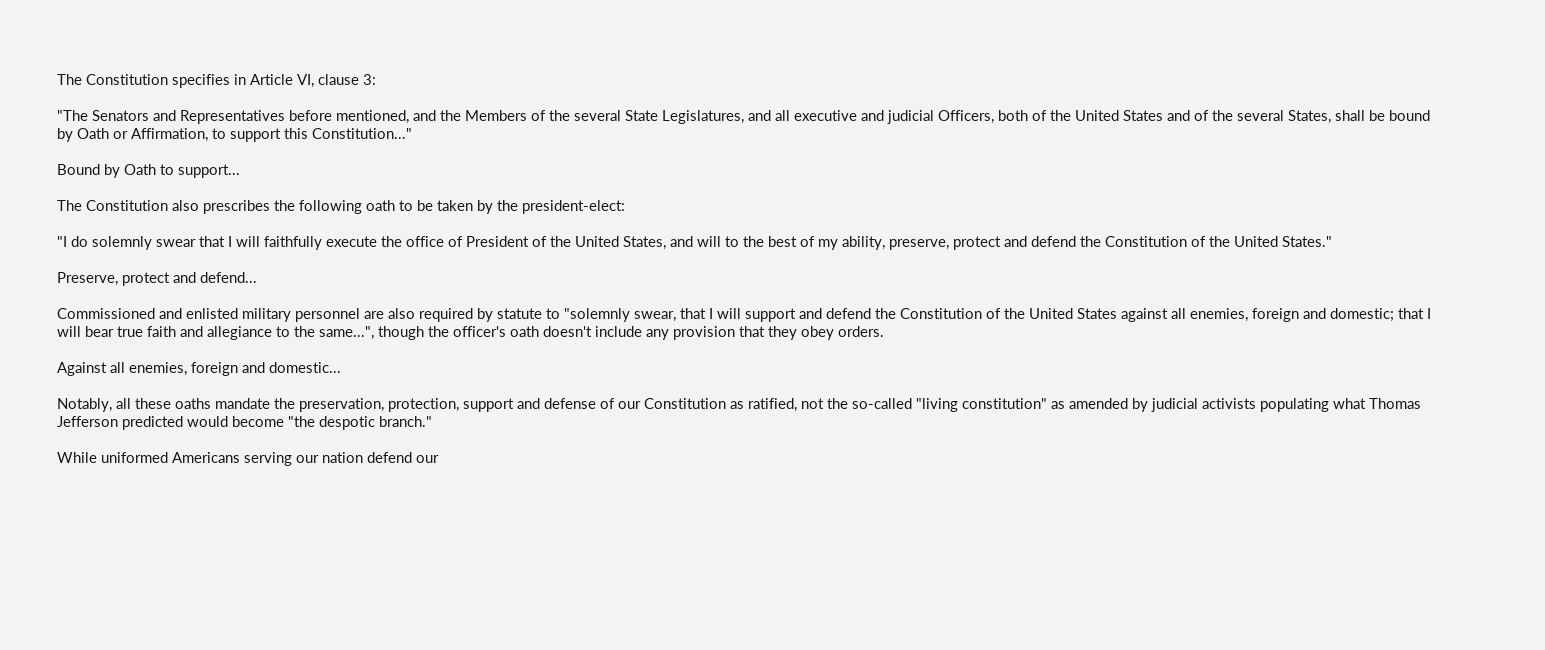The Constitution specifies in Article VI, clause 3:

"The Senators and Representatives before mentioned, and the Members of the several State Legislatures, and all executive and judicial Officers, both of the United States and of the several States, shall be bound by Oath or Affirmation, to support this Constitution..."

Bound by Oath to support...

The Constitution also prescribes the following oath to be taken by the president-elect:

"I do solemnly swear that I will faithfully execute the office of President of the United States, and will to the best of my ability, preserve, protect and defend the Constitution of the United States."

Preserve, protect and defend...

Commissioned and enlisted military personnel are also required by statute to "solemnly swear, that I will support and defend the Constitution of the United States against all enemies, foreign and domestic; that I will bear true faith and allegiance to the same...", though the officer's oath doesn't include any provision that they obey orders.

Against all enemies, foreign and domestic...

Notably, all these oaths mandate the preservation, protection, support and defense of our Constitution as ratified, not the so-called "living constitution" as amended by judicial activists populating what Thomas Jefferson predicted would become "the despotic branch."

While uniformed Americans serving our nation defend our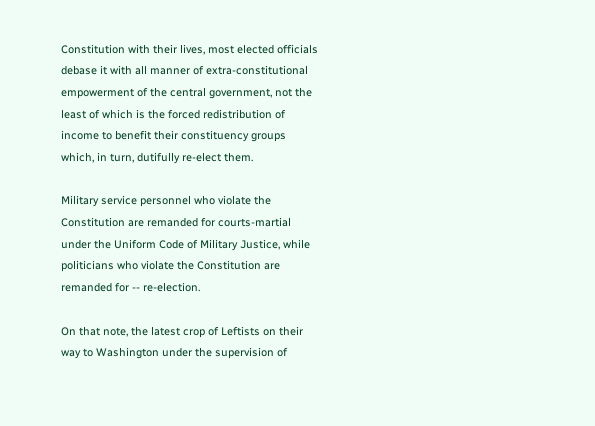Constitution with their lives, most elected officials debase it with all manner of extra-constitutional empowerment of the central government, not the least of which is the forced redistribution of income to benefit their constituency groups which, in turn, dutifully re-elect them.

Military service personnel who violate the Constitution are remanded for courts-martial under the Uniform Code of Military Justice, while politicians who violate the Constitution are remanded for -- re-election.

On that note, the latest crop of Leftists on their way to Washington under the supervision of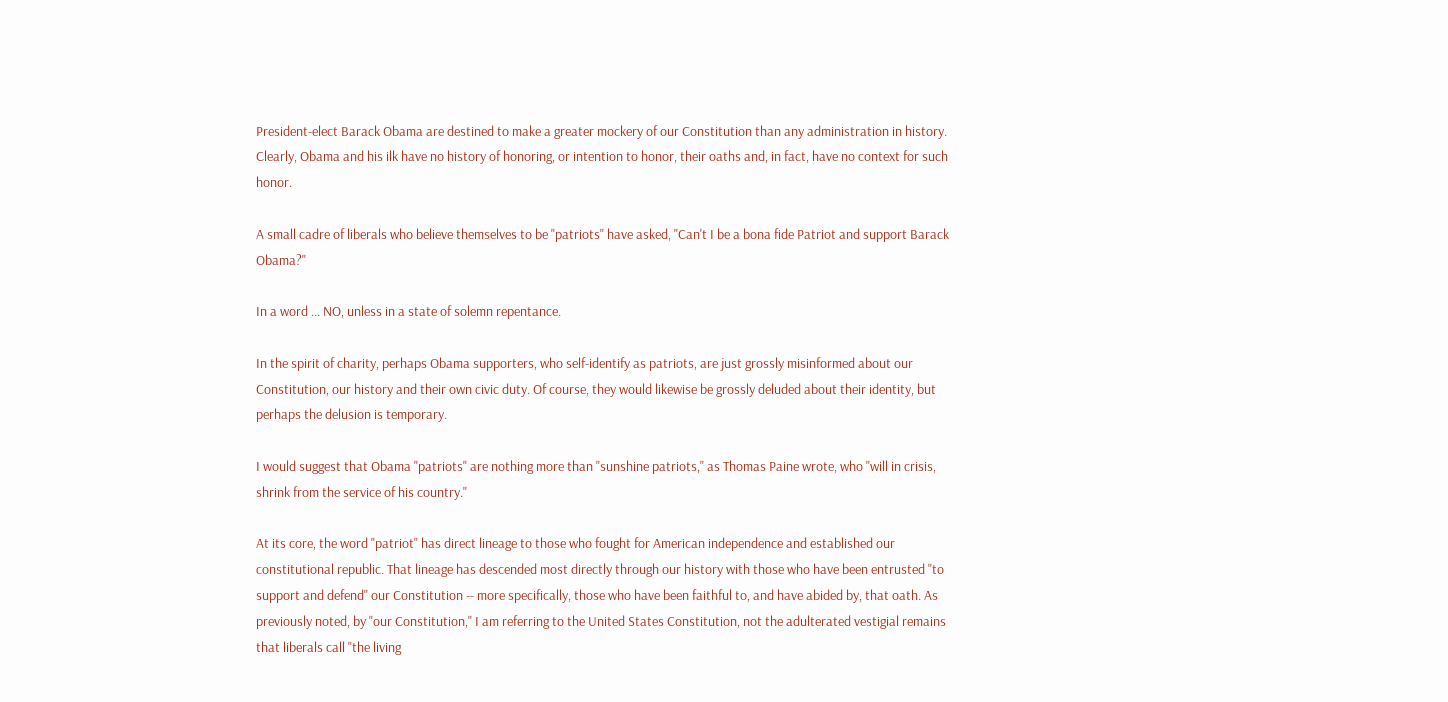President-elect Barack Obama are destined to make a greater mockery of our Constitution than any administration in history. Clearly, Obama and his ilk have no history of honoring, or intention to honor, their oaths and, in fact, have no context for such honor.

A small cadre of liberals who believe themselves to be "patriots" have asked, "Can't I be a bona fide Patriot and support Barack Obama?"

In a word ... NO, unless in a state of solemn repentance.

In the spirit of charity, perhaps Obama supporters, who self-identify as patriots, are just grossly misinformed about our Constitution, our history and their own civic duty. Of course, they would likewise be grossly deluded about their identity, but perhaps the delusion is temporary.

I would suggest that Obama "patriots" are nothing more than "sunshine patriots," as Thomas Paine wrote, who "will in crisis, shrink from the service of his country."

At its core, the word "patriot" has direct lineage to those who fought for American independence and established our constitutional republic. That lineage has descended most directly through our history with those who have been entrusted "to support and defend" our Constitution -- more specifically, those who have been faithful to, and have abided by, that oath. As previously noted, by "our Constitution," I am referring to the United States Constitution, not the adulterated vestigial remains that liberals call "the living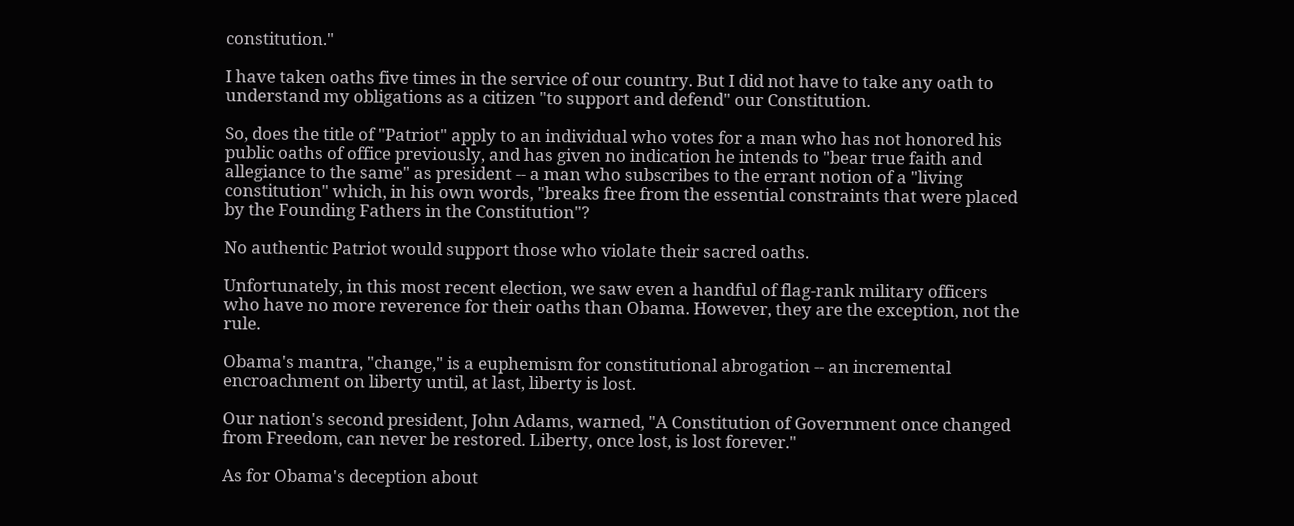constitution."

I have taken oaths five times in the service of our country. But I did not have to take any oath to understand my obligations as a citizen "to support and defend" our Constitution.

So, does the title of "Patriot" apply to an individual who votes for a man who has not honored his public oaths of office previously, and has given no indication he intends to "bear true faith and allegiance to the same" as president -- a man who subscribes to the errant notion of a "living constitution" which, in his own words, "breaks free from the essential constraints that were placed by the Founding Fathers in the Constitution"?

No authentic Patriot would support those who violate their sacred oaths.

Unfortunately, in this most recent election, we saw even a handful of flag-rank military officers who have no more reverence for their oaths than Obama. However, they are the exception, not the rule.

Obama's mantra, "change," is a euphemism for constitutional abrogation -- an incremental encroachment on liberty until, at last, liberty is lost.

Our nation's second president, John Adams, warned, "A Constitution of Government once changed from Freedom, can never be restored. Liberty, once lost, is lost forever."

As for Obama's deception about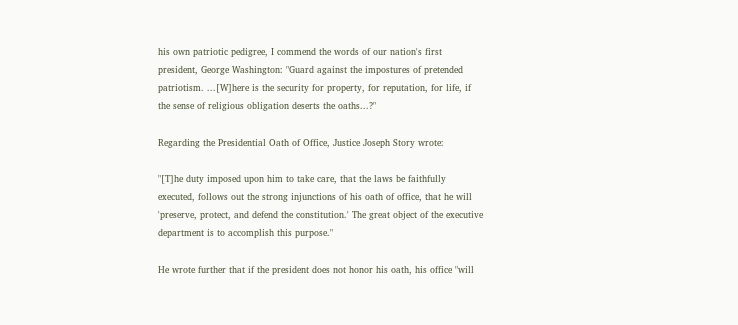his own patriotic pedigree, I commend the words of our nation's first president, George Washington: "Guard against the impostures of pretended patriotism. ...[W]here is the security for property, for reputation, for life, if the sense of religious obligation deserts the oaths...?"

Regarding the Presidential Oath of Office, Justice Joseph Story wrote:

"[T]he duty imposed upon him to take care, that the laws be faithfully executed, follows out the strong injunctions of his oath of office, that he will 'preserve, protect, and defend the constitution.' The great object of the executive department is to accomplish this purpose."

He wrote further that if the president does not honor his oath, his office "will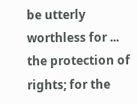be utterly worthless for ... the protection of rights; for the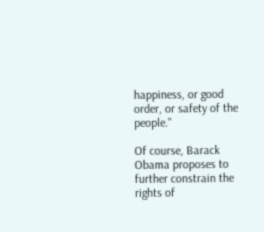happiness, or good order, or safety of the people."

Of course, Barack Obama proposes to further constrain the rights of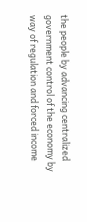the people by advancing centralized government control of the economy by way of regulation and forced income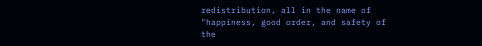redistribution, all in the name of "happiness, good order, and safety of the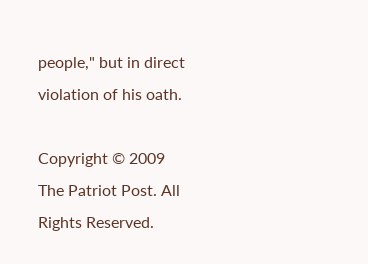people," but in direct violation of his oath.

Copyright © 2009 The Patriot Post. All Rights Reserved.